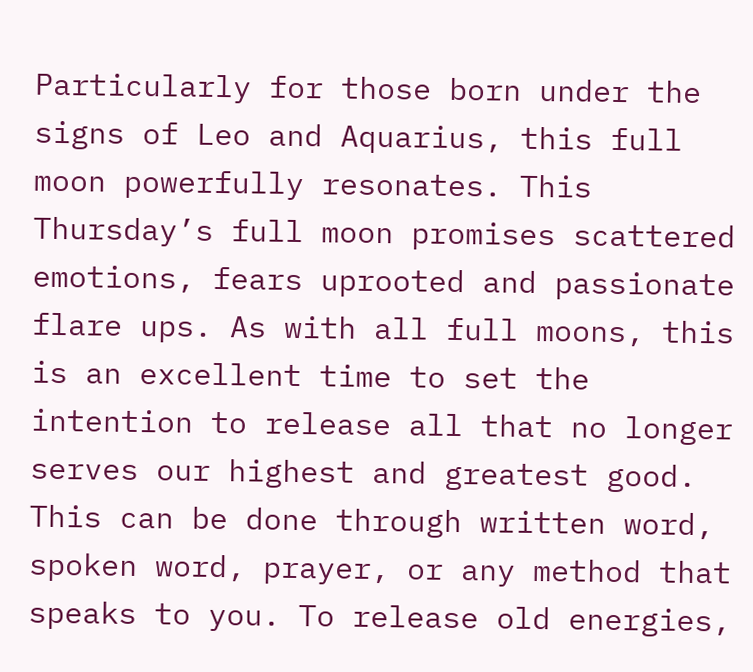Particularly for those born under the signs of Leo and Aquarius, this full moon powerfully resonates. This Thursday’s full moon promises scattered emotions, fears uprooted and passionate flare ups. As with all full moons, this is an excellent time to set the intention to release all that no longer serves our highest and greatest good. This can be done through written word, spoken word, prayer, or any method that speaks to you. To release old energies,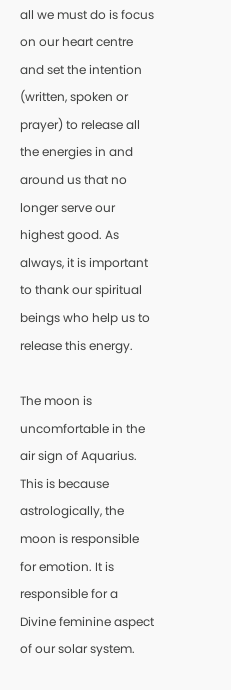all we must do is focus on our heart centre and set the intention (written, spoken or prayer) to release all the energies in and around us that no longer serve our highest good. As always, it is important to thank our spiritual beings who help us to release this energy.

The moon is uncomfortable in the air sign of Aquarius. This is because astrologically, the moon is responsible for emotion. It is responsible for a Divine feminine aspect of our solar system.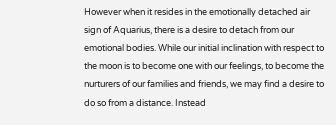However when it resides in the emotionally detached air sign of Aquarius, there is a desire to detach from our emotional bodies. While our initial inclination with respect to the moon is to become one with our feelings, to become the nurturers of our families and friends, we may find a desire to do so from a distance. Instead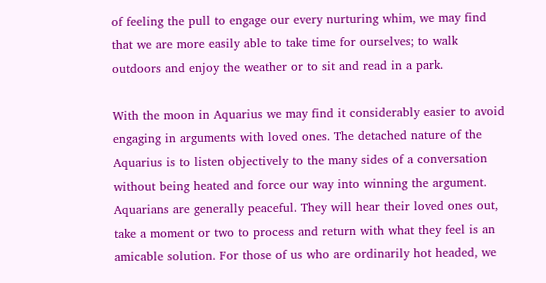of feeling the pull to engage our every nurturing whim, we may find that we are more easily able to take time for ourselves; to walk outdoors and enjoy the weather or to sit and read in a park.

With the moon in Aquarius we may find it considerably easier to avoid engaging in arguments with loved ones. The detached nature of the Aquarius is to listen objectively to the many sides of a conversation without being heated and force our way into winning the argument. Aquarians are generally peaceful. They will hear their loved ones out, take a moment or two to process and return with what they feel is an amicable solution. For those of us who are ordinarily hot headed, we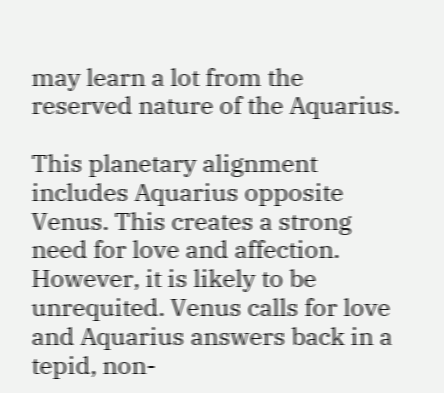may learn a lot from the reserved nature of the Aquarius.

This planetary alignment includes Aquarius opposite Venus. This creates a strong need for love and affection. However, it is likely to be unrequited. Venus calls for love and Aquarius answers back in a tepid, non-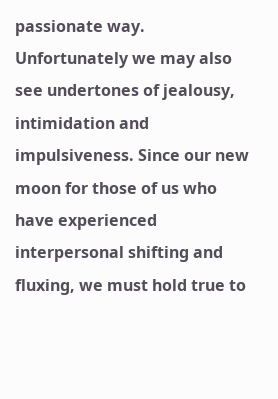passionate way. Unfortunately we may also see undertones of jealousy, intimidation and impulsiveness. Since our new moon for those of us who have experienced interpersonal shifting and fluxing, we must hold true to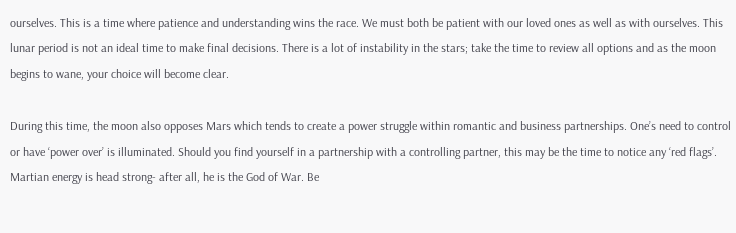ourselves. This is a time where patience and understanding wins the race. We must both be patient with our loved ones as well as with ourselves. This lunar period is not an ideal time to make final decisions. There is a lot of instability in the stars; take the time to review all options and as the moon begins to wane, your choice will become clear.

During this time, the moon also opposes Mars which tends to create a power struggle within romantic and business partnerships. One’s need to control or have ‘power over’ is illuminated. Should you find yourself in a partnership with a controlling partner, this may be the time to notice any ‘red flags’. Martian energy is head strong- after all, he is the God of War. Be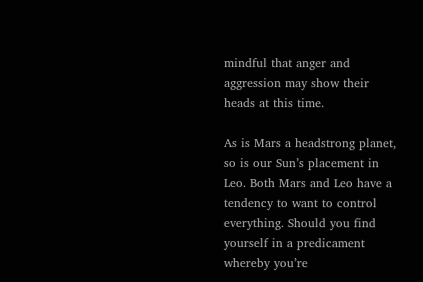mindful that anger and aggression may show their heads at this time.

As is Mars a headstrong planet, so is our Sun’s placement in Leo. Both Mars and Leo have a tendency to want to control everything. Should you find yourself in a predicament whereby you’re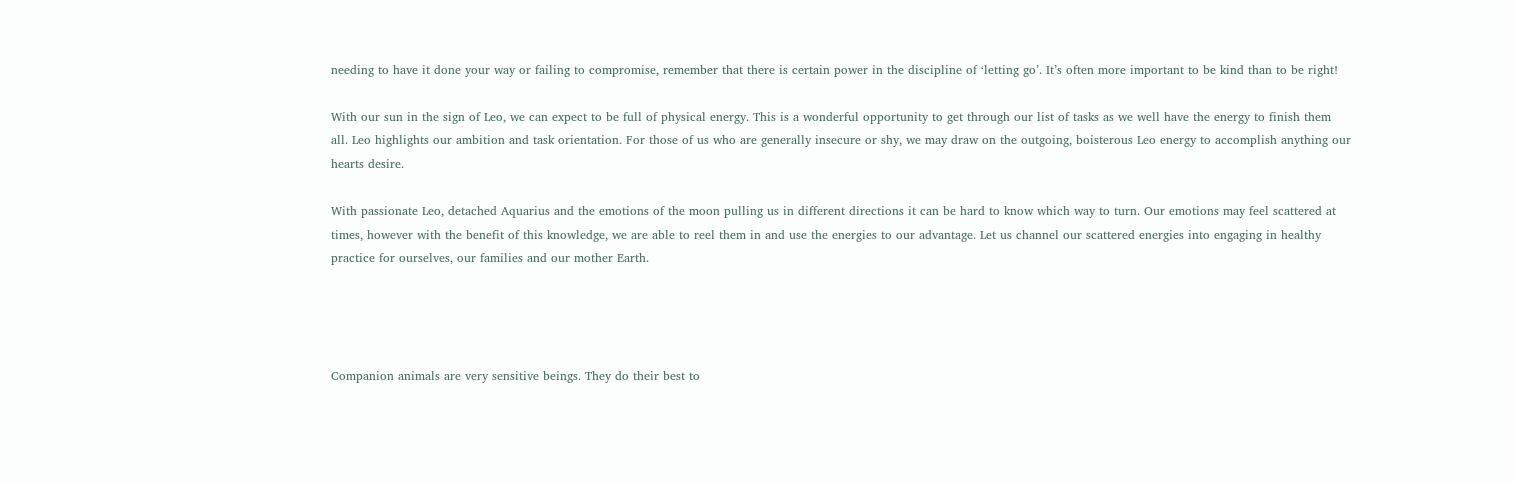needing to have it done your way or failing to compromise, remember that there is certain power in the discipline of ‘letting go’. It’s often more important to be kind than to be right!

With our sun in the sign of Leo, we can expect to be full of physical energy. This is a wonderful opportunity to get through our list of tasks as we well have the energy to finish them all. Leo highlights our ambition and task orientation. For those of us who are generally insecure or shy, we may draw on the outgoing, boisterous Leo energy to accomplish anything our hearts desire.

With passionate Leo, detached Aquarius and the emotions of the moon pulling us in different directions it can be hard to know which way to turn. Our emotions may feel scattered at times, however with the benefit of this knowledge, we are able to reel them in and use the energies to our advantage. Let us channel our scattered energies into engaging in healthy practice for ourselves, our families and our mother Earth.




Companion animals are very sensitive beings. They do their best to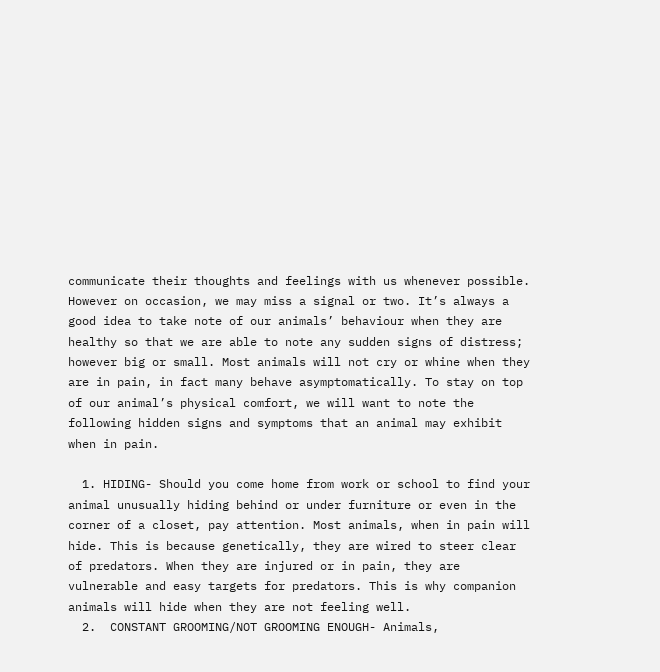communicate their thoughts and feelings with us whenever possible. However on occasion, we may miss a signal or two. It’s always a good idea to take note of our animals’ behaviour when they are healthy so that we are able to note any sudden signs of distress; however big or small. Most animals will not cry or whine when they are in pain, in fact many behave asymptomatically. To stay on top of our animal’s physical comfort, we will want to note the following hidden signs and symptoms that an animal may exhibit when in pain.

  1. HIDING- Should you come home from work or school to find your animal unusually hiding behind or under furniture or even in the corner of a closet, pay attention. Most animals, when in pain will hide. This is because genetically, they are wired to steer clear of predators. When they are injured or in pain, they are vulnerable and easy targets for predators. This is why companion animals will hide when they are not feeling well.
  2.  CONSTANT GROOMING/NOT GROOMING ENOUGH- Animals,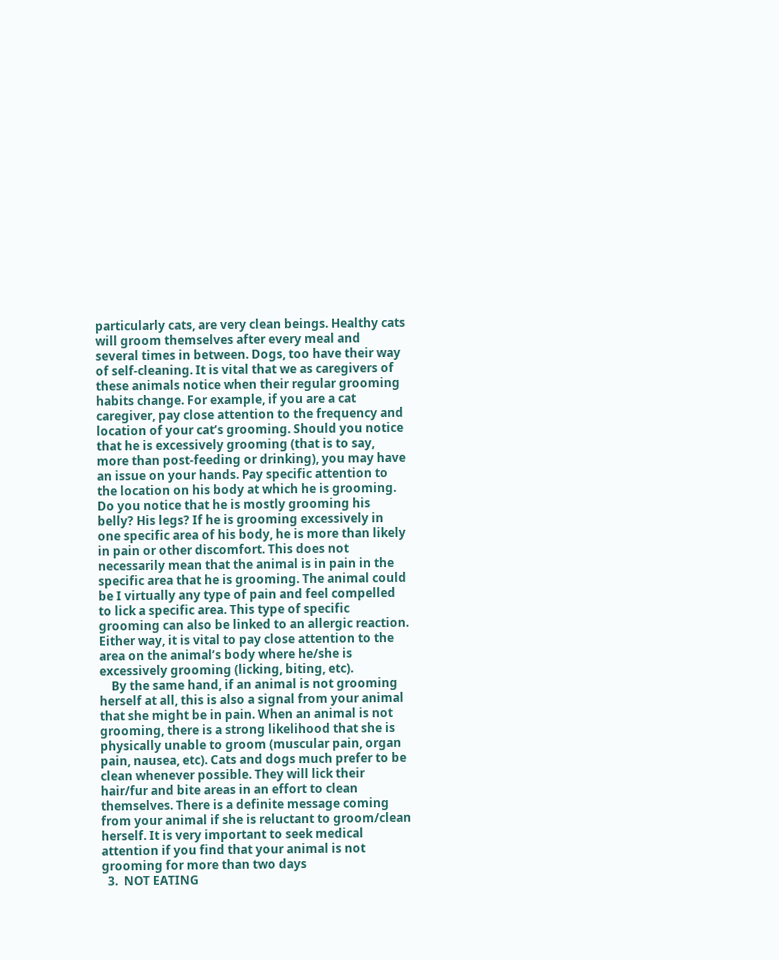particularly cats, are very clean beings. Healthy cats will groom themselves after every meal and several times in between. Dogs, too have their way of self-cleaning. It is vital that we as caregivers of these animals notice when their regular grooming habits change. For example, if you are a cat caregiver, pay close attention to the frequency and location of your cat’s grooming. Should you notice that he is excessively grooming (that is to say, more than post-feeding or drinking), you may have an issue on your hands. Pay specific attention to the location on his body at which he is grooming. Do you notice that he is mostly grooming his belly? His legs? If he is grooming excessively in one specific area of his body, he is more than likely in pain or other discomfort. This does not necessarily mean that the animal is in pain in the specific area that he is grooming. The animal could be I virtually any type of pain and feel compelled to lick a specific area. This type of specific grooming can also be linked to an allergic reaction. Either way, it is vital to pay close attention to the area on the animal’s body where he/she is excessively grooming (licking, biting, etc).
    By the same hand, if an animal is not grooming herself at all, this is also a signal from your animal that she might be in pain. When an animal is not grooming, there is a strong likelihood that she is physically unable to groom (muscular pain, organ pain, nausea, etc). Cats and dogs much prefer to be clean whenever possible. They will lick their hair/fur and bite areas in an effort to clean themselves. There is a definite message coming from your animal if she is reluctant to groom/clean herself. It is very important to seek medical attention if you find that your animal is not grooming for more than two days
  3.  NOT EATING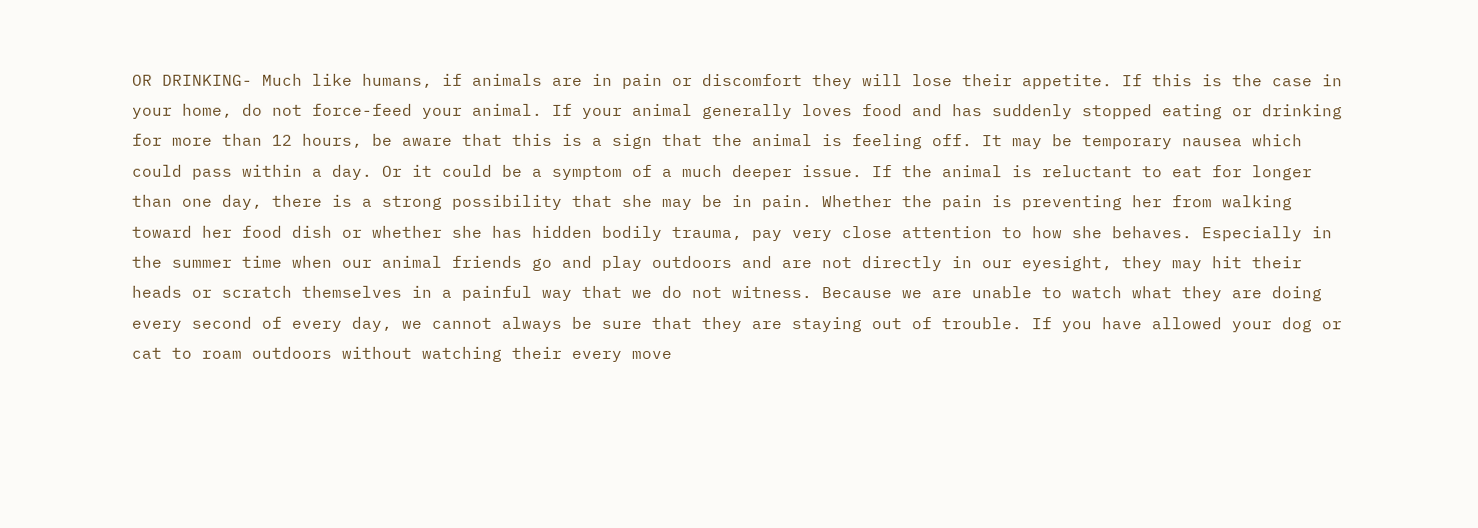OR DRINKING- Much like humans, if animals are in pain or discomfort they will lose their appetite. If this is the case in your home, do not force-feed your animal. If your animal generally loves food and has suddenly stopped eating or drinking for more than 12 hours, be aware that this is a sign that the animal is feeling off. It may be temporary nausea which could pass within a day. Or it could be a symptom of a much deeper issue. If the animal is reluctant to eat for longer than one day, there is a strong possibility that she may be in pain. Whether the pain is preventing her from walking toward her food dish or whether she has hidden bodily trauma, pay very close attention to how she behaves. Especially in the summer time when our animal friends go and play outdoors and are not directly in our eyesight, they may hit their heads or scratch themselves in a painful way that we do not witness. Because we are unable to watch what they are doing every second of every day, we cannot always be sure that they are staying out of trouble. If you have allowed your dog or cat to roam outdoors without watching their every move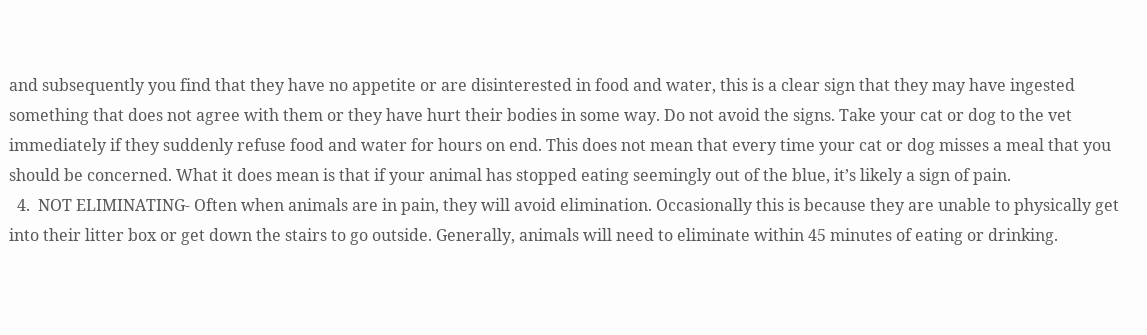and subsequently you find that they have no appetite or are disinterested in food and water, this is a clear sign that they may have ingested something that does not agree with them or they have hurt their bodies in some way. Do not avoid the signs. Take your cat or dog to the vet immediately if they suddenly refuse food and water for hours on end. This does not mean that every time your cat or dog misses a meal that you should be concerned. What it does mean is that if your animal has stopped eating seemingly out of the blue, it’s likely a sign of pain.
  4.  NOT ELIMINATING- Often when animals are in pain, they will avoid elimination. Occasionally this is because they are unable to physically get into their litter box or get down the stairs to go outside. Generally, animals will need to eliminate within 45 minutes of eating or drinking.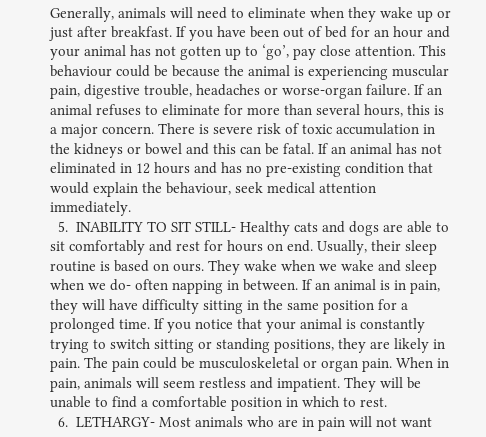Generally, animals will need to eliminate when they wake up or just after breakfast. If you have been out of bed for an hour and your animal has not gotten up to ‘go’, pay close attention. This behaviour could be because the animal is experiencing muscular pain, digestive trouble, headaches or worse-organ failure. If an animal refuses to eliminate for more than several hours, this is a major concern. There is severe risk of toxic accumulation in the kidneys or bowel and this can be fatal. If an animal has not eliminated in 12 hours and has no pre-existing condition that would explain the behaviour, seek medical attention immediately.
  5.  INABILITY TO SIT STILL- Healthy cats and dogs are able to sit comfortably and rest for hours on end. Usually, their sleep routine is based on ours. They wake when we wake and sleep when we do- often napping in between. If an animal is in pain, they will have difficulty sitting in the same position for a prolonged time. If you notice that your animal is constantly trying to switch sitting or standing positions, they are likely in pain. The pain could be musculoskeletal or organ pain. When in pain, animals will seem restless and impatient. They will be unable to find a comfortable position in which to rest.
  6.  LETHARGY- Most animals who are in pain will not want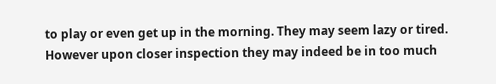to play or even get up in the morning. They may seem lazy or tired. However upon closer inspection they may indeed be in too much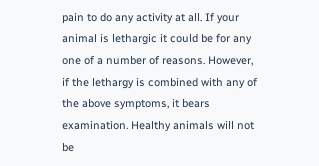pain to do any activity at all. If your animal is lethargic it could be for any one of a number of reasons. However, if the lethargy is combined with any of the above symptoms, it bears examination. Healthy animals will not be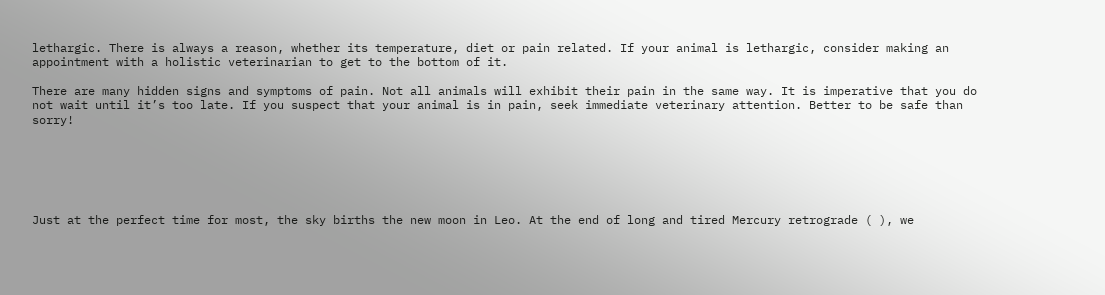lethargic. There is always a reason, whether its temperature, diet or pain related. If your animal is lethargic, consider making an appointment with a holistic veterinarian to get to the bottom of it.

There are many hidden signs and symptoms of pain. Not all animals will exhibit their pain in the same way. It is imperative that you do not wait until it’s too late. If you suspect that your animal is in pain, seek immediate veterinary attention. Better to be safe than sorry!






Just at the perfect time for most, the sky births the new moon in Leo. At the end of long and tired Mercury retrograde ( ), we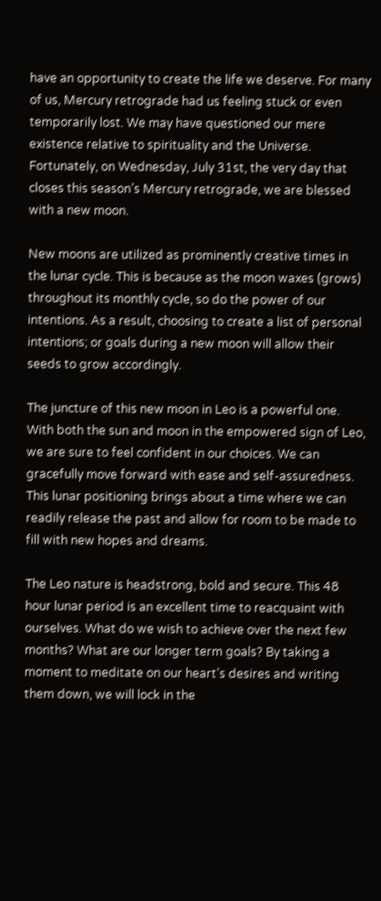have an opportunity to create the life we deserve. For many of us, Mercury retrograde had us feeling stuck or even temporarily lost. We may have questioned our mere existence relative to spirituality and the Universe. Fortunately, on Wednesday, July 31st, the very day that closes this season’s Mercury retrograde, we are blessed with a new moon.

New moons are utilized as prominently creative times in the lunar cycle. This is because as the moon waxes (grows) throughout its monthly cycle, so do the power of our intentions. As a result, choosing to create a list of personal intentions; or goals during a new moon will allow their seeds to grow accordingly.

The juncture of this new moon in Leo is a powerful one. With both the sun and moon in the empowered sign of Leo, we are sure to feel confident in our choices. We can gracefully move forward with ease and self-assuredness. This lunar positioning brings about a time where we can readily release the past and allow for room to be made to fill with new hopes and dreams.

The Leo nature is headstrong, bold and secure. This 48 hour lunar period is an excellent time to reacquaint with ourselves. What do we wish to achieve over the next few months? What are our longer term goals? By taking a moment to meditate on our heart’s desires and writing them down, we will lock in the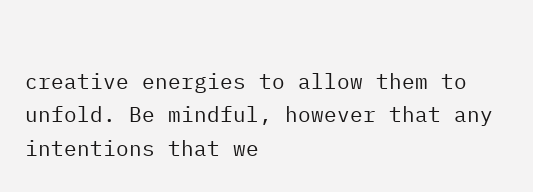creative energies to allow them to unfold. Be mindful, however that any intentions that we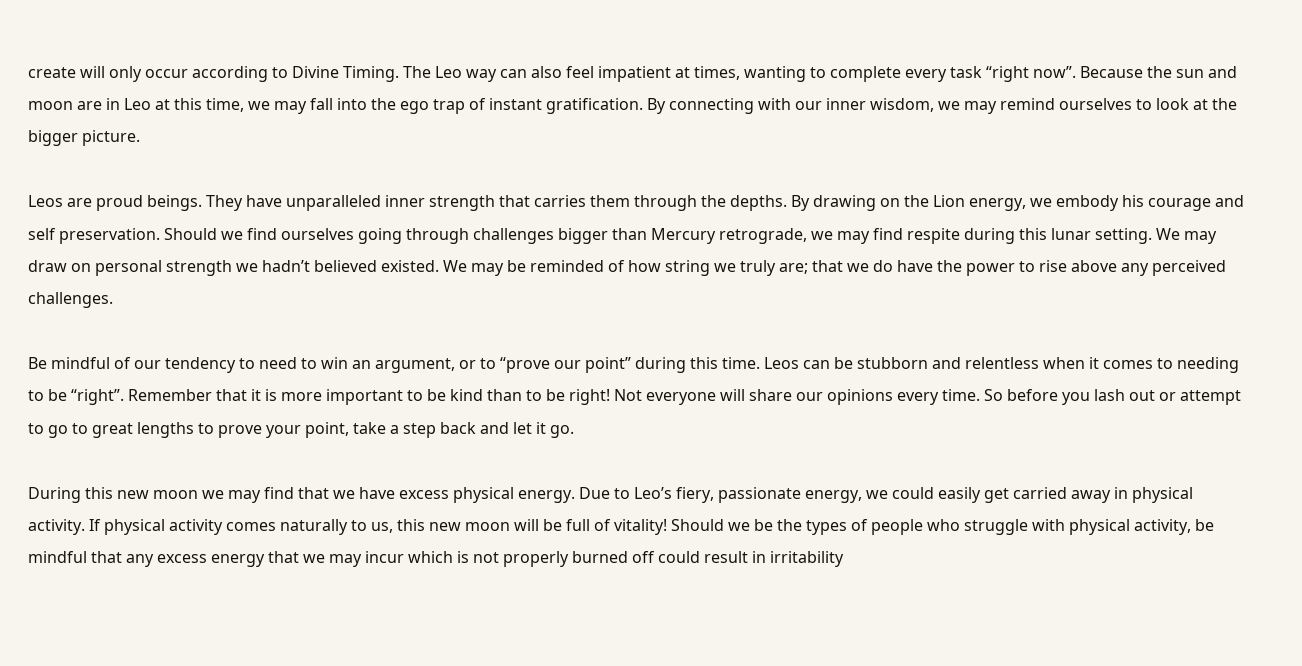create will only occur according to Divine Timing. The Leo way can also feel impatient at times, wanting to complete every task “right now”. Because the sun and moon are in Leo at this time, we may fall into the ego trap of instant gratification. By connecting with our inner wisdom, we may remind ourselves to look at the bigger picture.

Leos are proud beings. They have unparalleled inner strength that carries them through the depths. By drawing on the Lion energy, we embody his courage and self preservation. Should we find ourselves going through challenges bigger than Mercury retrograde, we may find respite during this lunar setting. We may draw on personal strength we hadn’t believed existed. We may be reminded of how string we truly are; that we do have the power to rise above any perceived challenges.

Be mindful of our tendency to need to win an argument, or to “prove our point” during this time. Leos can be stubborn and relentless when it comes to needing to be “right”. Remember that it is more important to be kind than to be right! Not everyone will share our opinions every time. So before you lash out or attempt to go to great lengths to prove your point, take a step back and let it go.

During this new moon we may find that we have excess physical energy. Due to Leo’s fiery, passionate energy, we could easily get carried away in physical activity. If physical activity comes naturally to us, this new moon will be full of vitality! Should we be the types of people who struggle with physical activity, be mindful that any excess energy that we may incur which is not properly burned off could result in irritability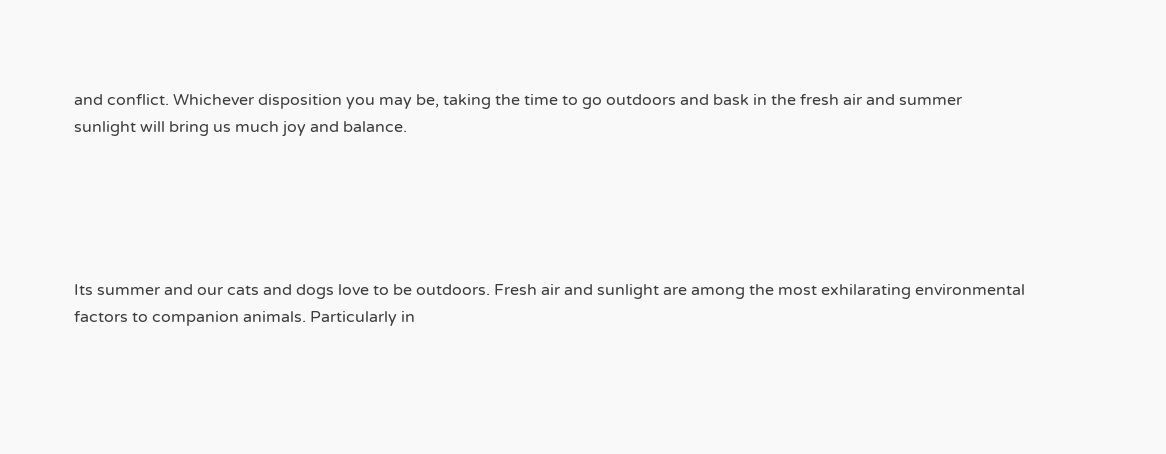and conflict. Whichever disposition you may be, taking the time to go outdoors and bask in the fresh air and summer sunlight will bring us much joy and balance.





Its summer and our cats and dogs love to be outdoors. Fresh air and sunlight are among the most exhilarating environmental factors to companion animals. Particularly in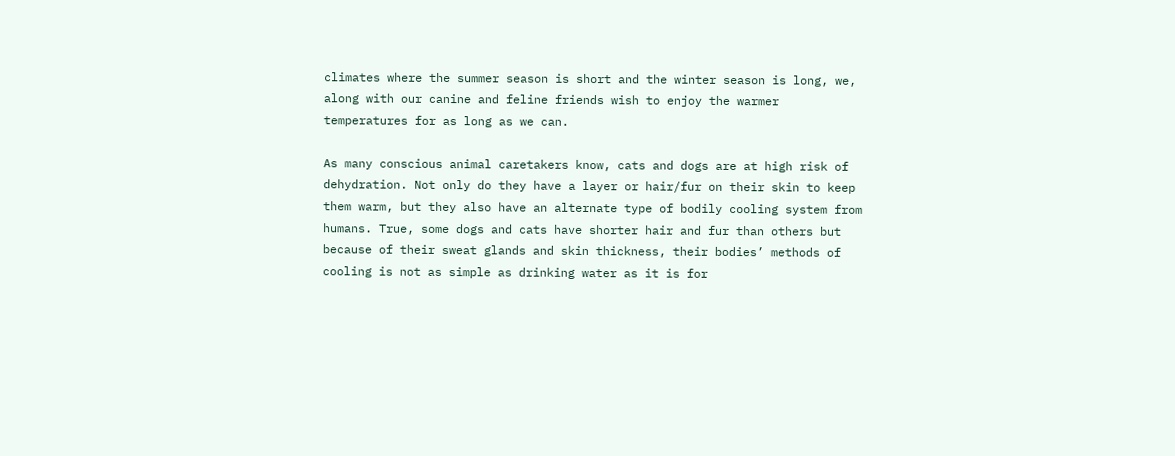climates where the summer season is short and the winter season is long, we, along with our canine and feline friends wish to enjoy the warmer temperatures for as long as we can.

As many conscious animal caretakers know, cats and dogs are at high risk of dehydration. Not only do they have a layer or hair/fur on their skin to keep them warm, but they also have an alternate type of bodily cooling system from humans. True, some dogs and cats have shorter hair and fur than others but because of their sweat glands and skin thickness, their bodies’ methods of cooling is not as simple as drinking water as it is for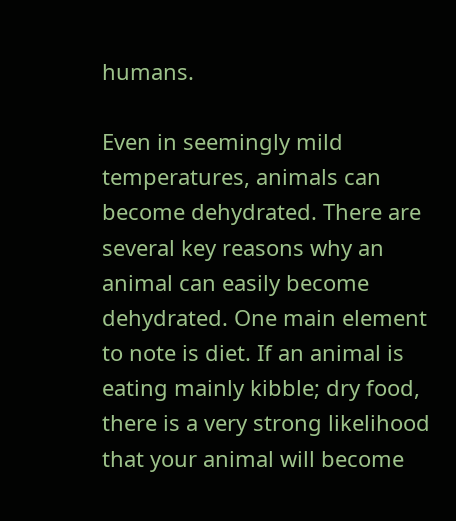humans.

Even in seemingly mild temperatures, animals can become dehydrated. There are several key reasons why an animal can easily become dehydrated. One main element to note is diet. If an animal is eating mainly kibble; dry food, there is a very strong likelihood that your animal will become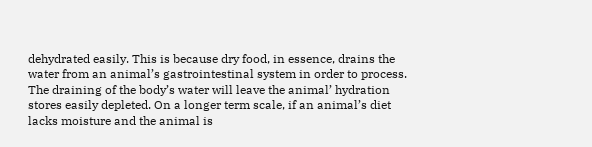dehydrated easily. This is because dry food, in essence, drains the water from an animal’s gastrointestinal system in order to process. The draining of the body’s water will leave the animal’ hydration stores easily depleted. On a longer term scale, if an animal’s diet lacks moisture and the animal is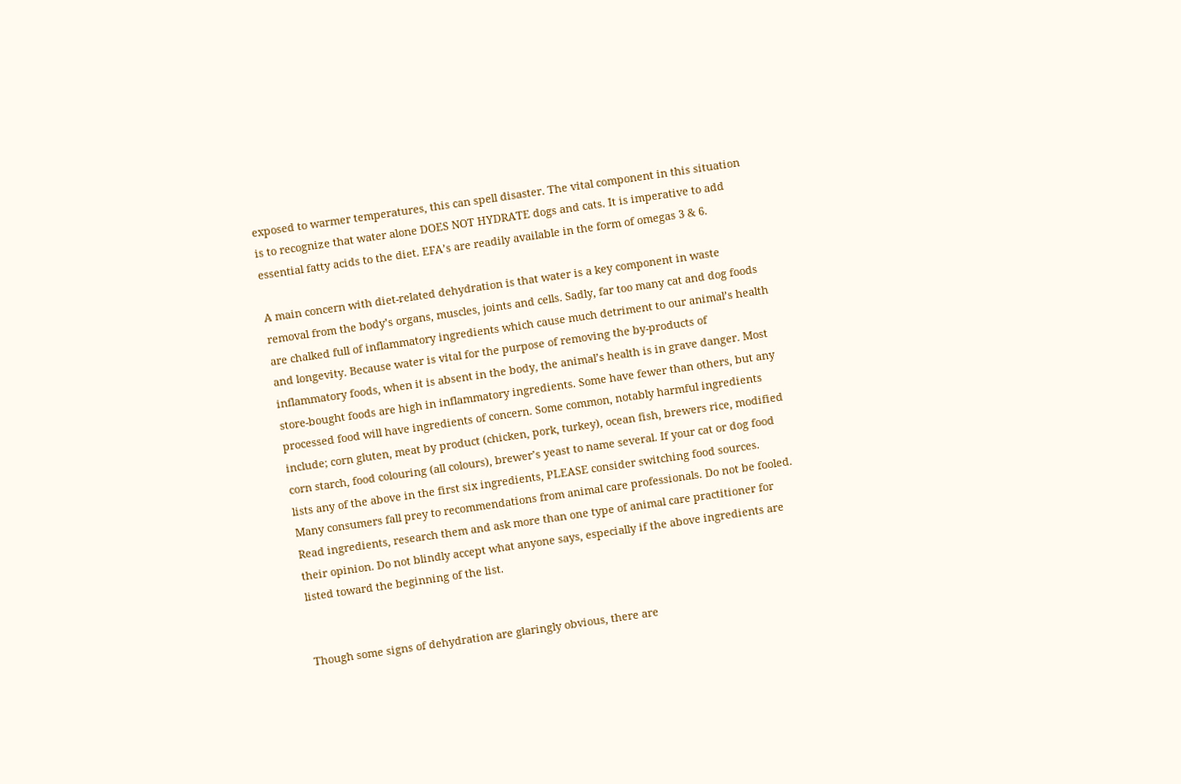exposed to warmer temperatures, this can spell disaster. The vital component in this situation is to recognize that water alone DOES NOT HYDRATE dogs and cats. It is imperative to add essential fatty acids to the diet. EFA’s are readily available in the form of omegas 3 & 6.

A main concern with diet-related dehydration is that water is a key component in waste removal from the body’s organs, muscles, joints and cells. Sadly, far too many cat and dog foods are chalked full of inflammatory ingredients which cause much detriment to our animal’s health and longevity. Because water is vital for the purpose of removing the by-products of inflammatory foods, when it is absent in the body, the animal’s health is in grave danger. Most store-bought foods are high in inflammatory ingredients. Some have fewer than others, but any processed food will have ingredients of concern. Some common, notably harmful ingredients include; corn gluten, meat by product (chicken, pork, turkey), ocean fish, brewers rice, modified corn starch, food colouring (all colours), brewer’s yeast to name several. If your cat or dog food lists any of the above in the first six ingredients, PLEASE consider switching food sources. Many consumers fall prey to recommendations from animal care professionals. Do not be fooled. Read ingredients, research them and ask more than one type of animal care practitioner for their opinion. Do not blindly accept what anyone says, especially if the above ingredients are listed toward the beginning of the list.


Though some signs of dehydration are glaringly obvious, there are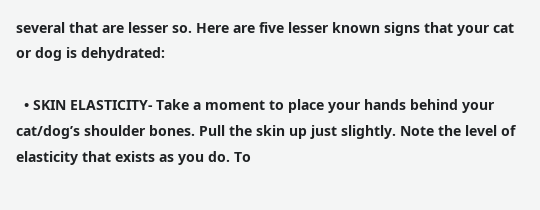several that are lesser so. Here are five lesser known signs that your cat or dog is dehydrated:

  • SKIN ELASTICITY- Take a moment to place your hands behind your cat/dog’s shoulder bones. Pull the skin up just slightly. Note the level of elasticity that exists as you do. To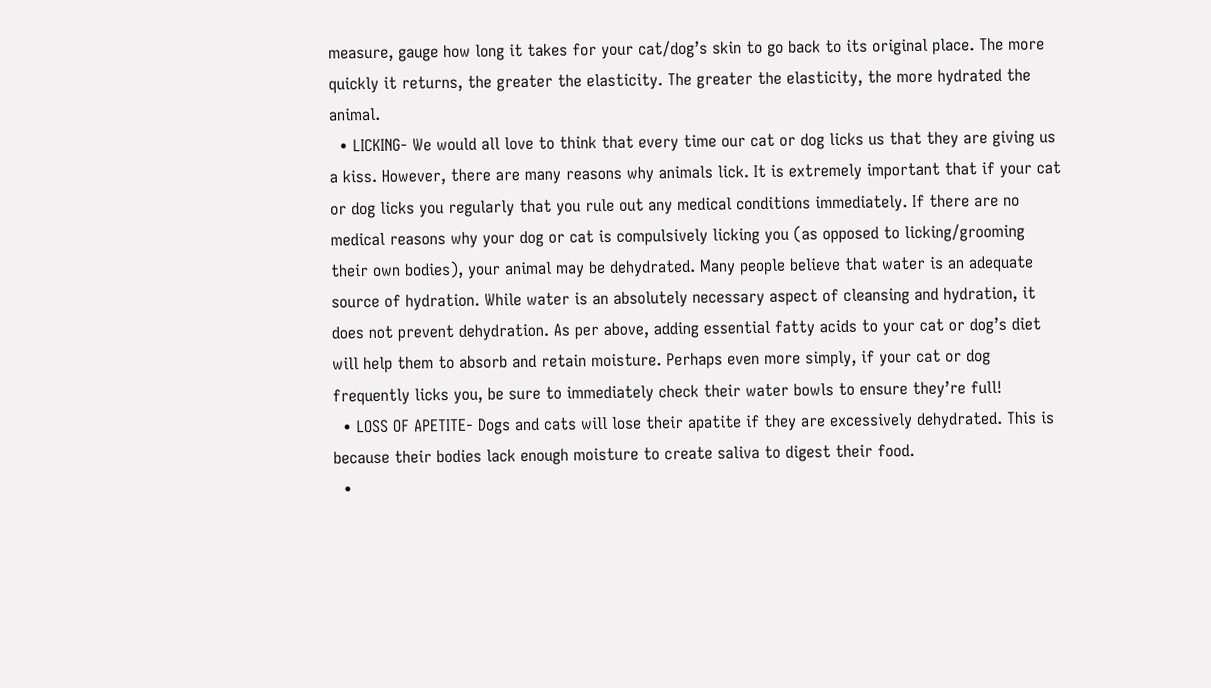measure, gauge how long it takes for your cat/dog’s skin to go back to its original place. The more quickly it returns, the greater the elasticity. The greater the elasticity, the more hydrated the animal.
  • LICKING- We would all love to think that every time our cat or dog licks us that they are giving us a kiss. However, there are many reasons why animals lick. It is extremely important that if your cat or dog licks you regularly that you rule out any medical conditions immediately. If there are no medical reasons why your dog or cat is compulsively licking you (as opposed to licking/grooming their own bodies), your animal may be dehydrated. Many people believe that water is an adequate source of hydration. While water is an absolutely necessary aspect of cleansing and hydration, it does not prevent dehydration. As per above, adding essential fatty acids to your cat or dog’s diet will help them to absorb and retain moisture. Perhaps even more simply, if your cat or dog frequently licks you, be sure to immediately check their water bowls to ensure they’re full!
  • LOSS OF APETITE- Dogs and cats will lose their apatite if they are excessively dehydrated. This is because their bodies lack enough moisture to create saliva to digest their food.
  •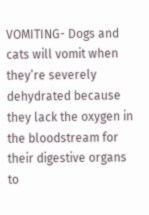VOMITING- Dogs and cats will vomit when they’re severely dehydrated because they lack the oxygen in the bloodstream for their digestive organs to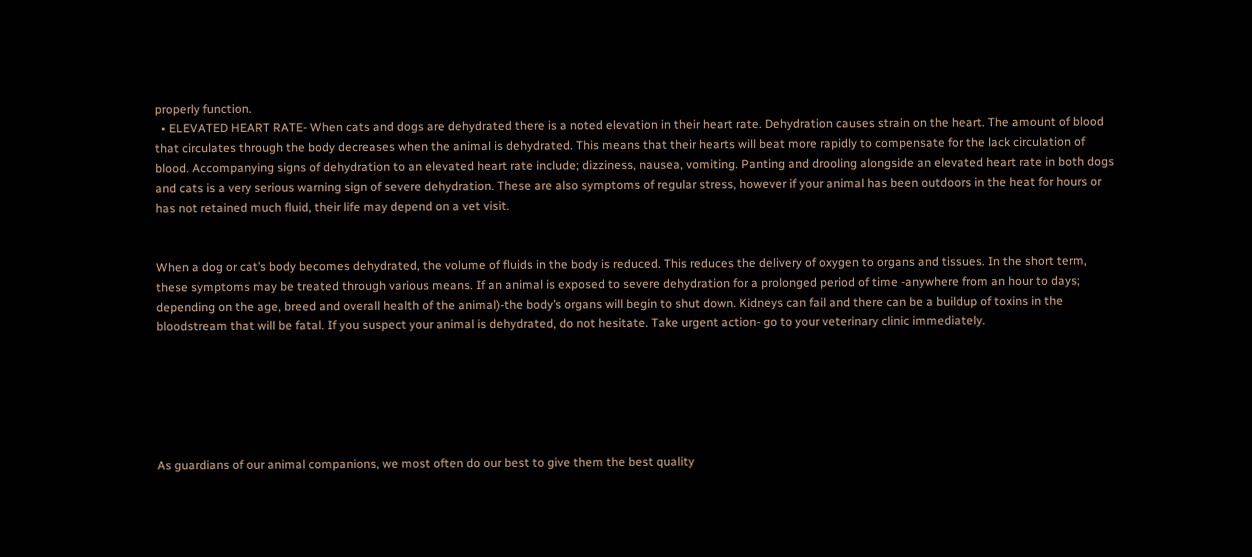properly function.
  • ELEVATED HEART RATE- When cats and dogs are dehydrated there is a noted elevation in their heart rate. Dehydration causes strain on the heart. The amount of blood that circulates through the body decreases when the animal is dehydrated. This means that their hearts will beat more rapidly to compensate for the lack circulation of blood. Accompanying signs of dehydration to an elevated heart rate include; dizziness, nausea, vomiting. Panting and drooling alongside an elevated heart rate in both dogs and cats is a very serious warning sign of severe dehydration. These are also symptoms of regular stress, however if your animal has been outdoors in the heat for hours or has not retained much fluid, their life may depend on a vet visit.


When a dog or cat’s body becomes dehydrated, the volume of fluids in the body is reduced. This reduces the delivery of oxygen to organs and tissues. In the short term, these symptoms may be treated through various means. If an animal is exposed to severe dehydration for a prolonged period of time -anywhere from an hour to days; depending on the age, breed and overall health of the animal)-the body’s organs will begin to shut down. Kidneys can fail and there can be a buildup of toxins in the bloodstream that will be fatal. If you suspect your animal is dehydrated, do not hesitate. Take urgent action- go to your veterinary clinic immediately.






As guardians of our animal companions, we most often do our best to give them the best quality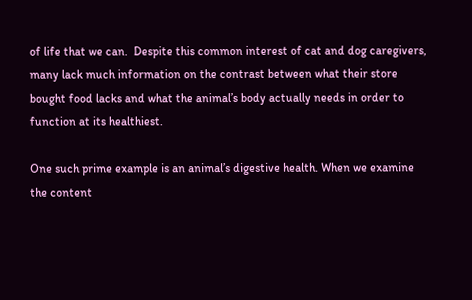of life that we can.  Despite this common interest of cat and dog caregivers, many lack much information on the contrast between what their store bought food lacks and what the animal’s body actually needs in order to function at its healthiest.

One such prime example is an animal’s digestive health. When we examine the content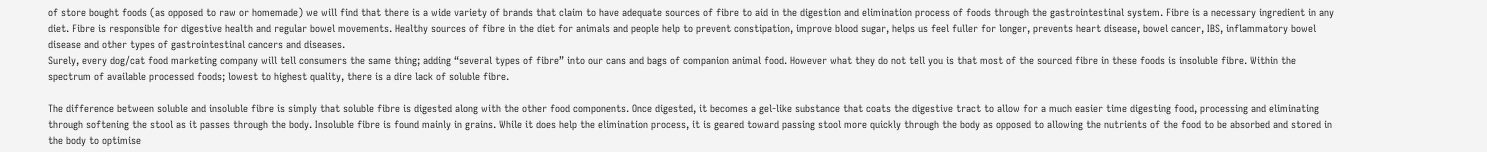of store bought foods (as opposed to raw or homemade) we will find that there is a wide variety of brands that claim to have adequate sources of fibre to aid in the digestion and elimination process of foods through the gastrointestinal system. Fibre is a necessary ingredient in any diet. Fibre is responsible for digestive health and regular bowel movements. Healthy sources of fibre in the diet for animals and people help to prevent constipation, improve blood sugar, helps us feel fuller for longer, prevents heart disease, bowel cancer, IBS, inflammatory bowel disease and other types of gastrointestinal cancers and diseases.
Surely, every dog/cat food marketing company will tell consumers the same thing; adding “several types of fibre” into our cans and bags of companion animal food. However what they do not tell you is that most of the sourced fibre in these foods is insoluble fibre. Within the spectrum of available processed foods; lowest to highest quality, there is a dire lack of soluble fibre.

The difference between soluble and insoluble fibre is simply that soluble fibre is digested along with the other food components. Once digested, it becomes a gel-like substance that coats the digestive tract to allow for a much easier time digesting food, processing and eliminating through softening the stool as it passes through the body. Insoluble fibre is found mainly in grains. While it does help the elimination process, it is geared toward passing stool more quickly through the body as opposed to allowing the nutrients of the food to be absorbed and stored in the body to optimise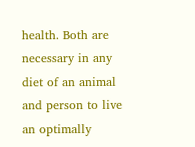health. Both are necessary in any diet of an animal and person to live an optimally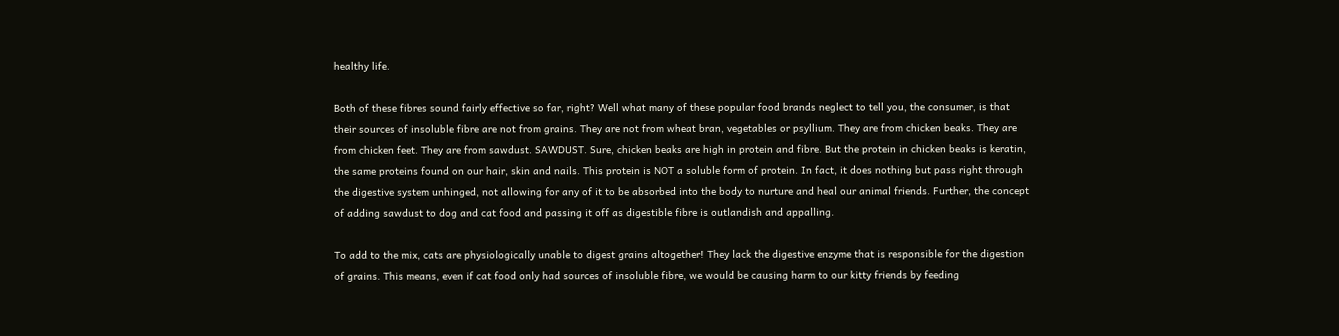healthy life.

Both of these fibres sound fairly effective so far, right? Well what many of these popular food brands neglect to tell you, the consumer, is that their sources of insoluble fibre are not from grains. They are not from wheat bran, vegetables or psyllium. They are from chicken beaks. They are from chicken feet. They are from sawdust. SAWDUST. Sure, chicken beaks are high in protein and fibre. But the protein in chicken beaks is keratin, the same proteins found on our hair, skin and nails. This protein is NOT a soluble form of protein. In fact, it does nothing but pass right through the digestive system unhinged, not allowing for any of it to be absorbed into the body to nurture and heal our animal friends. Further, the concept of adding sawdust to dog and cat food and passing it off as digestible fibre is outlandish and appalling.

To add to the mix, cats are physiologically unable to digest grains altogether! They lack the digestive enzyme that is responsible for the digestion of grains. This means, even if cat food only had sources of insoluble fibre, we would be causing harm to our kitty friends by feeding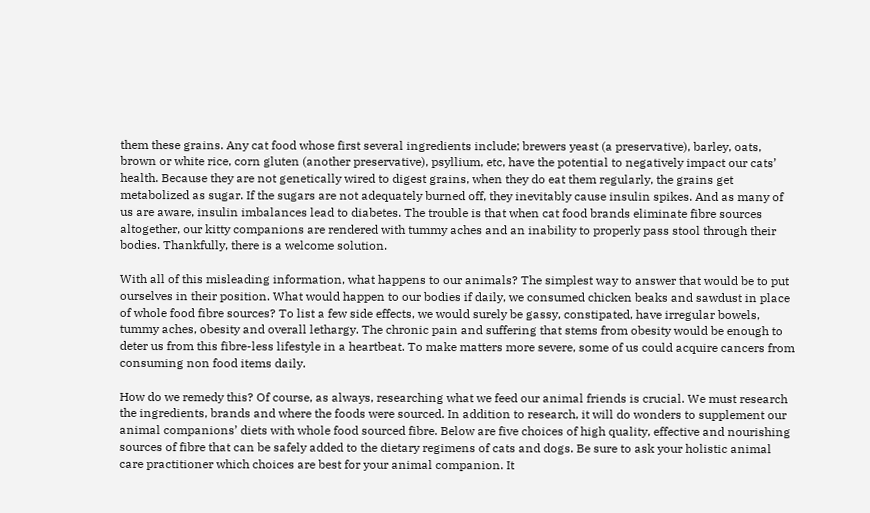them these grains. Any cat food whose first several ingredients include; brewers yeast (a preservative), barley, oats, brown or white rice, corn gluten (another preservative), psyllium, etc, have the potential to negatively impact our cats’ health. Because they are not genetically wired to digest grains, when they do eat them regularly, the grains get metabolized as sugar. If the sugars are not adequately burned off, they inevitably cause insulin spikes. And as many of us are aware, insulin imbalances lead to diabetes. The trouble is that when cat food brands eliminate fibre sources altogether, our kitty companions are rendered with tummy aches and an inability to properly pass stool through their bodies. Thankfully, there is a welcome solution.

With all of this misleading information, what happens to our animals? The simplest way to answer that would be to put ourselves in their position. What would happen to our bodies if daily, we consumed chicken beaks and sawdust in place of whole food fibre sources? To list a few side effects, we would surely be gassy, constipated, have irregular bowels, tummy aches, obesity and overall lethargy. The chronic pain and suffering that stems from obesity would be enough to deter us from this fibre-less lifestyle in a heartbeat. To make matters more severe, some of us could acquire cancers from consuming non food items daily.

How do we remedy this? Of course, as always, researching what we feed our animal friends is crucial. We must research the ingredients, brands and where the foods were sourced. In addition to research, it will do wonders to supplement our animal companions’ diets with whole food sourced fibre. Below are five choices of high quality, effective and nourishing sources of fibre that can be safely added to the dietary regimens of cats and dogs. Be sure to ask your holistic animal care practitioner which choices are best for your animal companion. It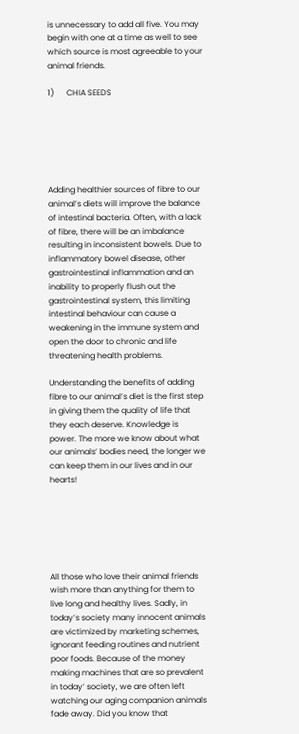is unnecessary to add all five. You may begin with one at a time as well to see which source is most agreeable to your animal friends.

1)      CHIA SEEDS






Adding healthier sources of fibre to our animal’s diets will improve the balance of intestinal bacteria. Often, with a lack of fibre, there will be an imbalance resulting in inconsistent bowels. Due to inflammatory bowel disease, other gastrointestinal inflammation and an inability to properly flush out the gastrointestinal system, this limiting intestinal behaviour can cause a weakening in the immune system and open the door to chronic and life threatening health problems.

Understanding the benefits of adding fibre to our animal’s diet is the first step in giving them the quality of life that they each deserve. Knowledge is power. The more we know about what our animals’ bodies need, the longer we can keep them in our lives and in our hearts!






All those who love their animal friends wish more than anything for them to live long and healthy lives. Sadly, in today’s society many innocent animals are victimized by marketing schemes, ignorant feeding routines and nutrient poor foods. Because of the money making machines that are so prevalent in today’ society, we are often left watching our aging companion animals fade away. Did you know that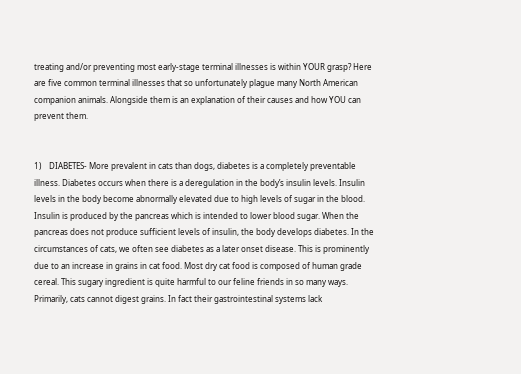treating and/or preventing most early-stage terminal illnesses is within YOUR grasp? Here are five common terminal illnesses that so unfortunately plague many North American companion animals. Alongside them is an explanation of their causes and how YOU can prevent them.


1)    DIABETES- More prevalent in cats than dogs, diabetes is a completely preventable illness. Diabetes occurs when there is a deregulation in the body’s insulin levels. Insulin levels in the body become abnormally elevated due to high levels of sugar in the blood. Insulin is produced by the pancreas which is intended to lower blood sugar. When the pancreas does not produce sufficient levels of insulin, the body develops diabetes. In the circumstances of cats, we often see diabetes as a later onset disease. This is prominently due to an increase in grains in cat food. Most dry cat food is composed of human grade cereal. This sugary ingredient is quite harmful to our feline friends in so many ways. Primarily, cats cannot digest grains. In fact their gastrointestinal systems lack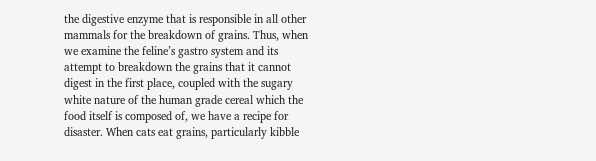the digestive enzyme that is responsible in all other mammals for the breakdown of grains. Thus, when we examine the feline’s gastro system and its attempt to breakdown the grains that it cannot digest in the first place, coupled with the sugary white nature of the human grade cereal which the food itself is composed of, we have a recipe for disaster. When cats eat grains, particularly kibble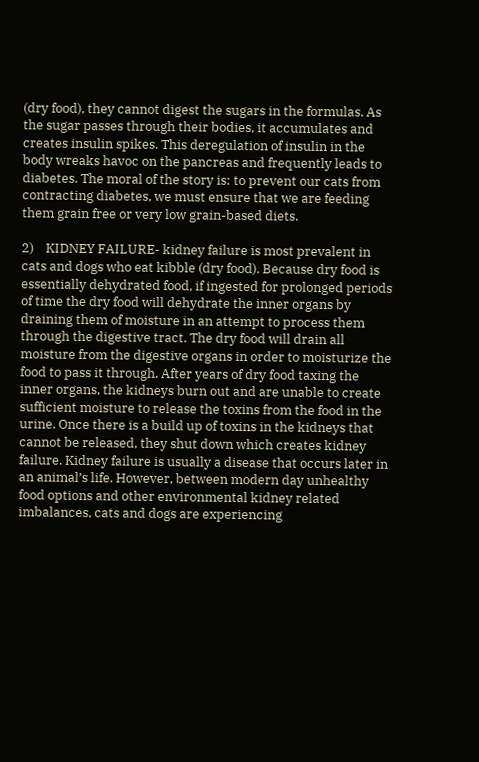(dry food), they cannot digest the sugars in the formulas. As the sugar passes through their bodies, it accumulates and creates insulin spikes. This deregulation of insulin in the body wreaks havoc on the pancreas and frequently leads to diabetes. The moral of the story is: to prevent our cats from contracting diabetes, we must ensure that we are feeding them grain free or very low grain-based diets.

2)    KIDNEY FAILURE- kidney failure is most prevalent in cats and dogs who eat kibble (dry food). Because dry food is essentially dehydrated food, if ingested for prolonged periods of time the dry food will dehydrate the inner organs by draining them of moisture in an attempt to process them through the digestive tract. The dry food will drain all moisture from the digestive organs in order to moisturize the food to pass it through. After years of dry food taxing the inner organs, the kidneys burn out and are unable to create sufficient moisture to release the toxins from the food in the urine. Once there is a build up of toxins in the kidneys that cannot be released, they shut down which creates kidney failure. Kidney failure is usually a disease that occurs later in an animal’s life. However, between modern day unhealthy food options and other environmental kidney related imbalances, cats and dogs are experiencing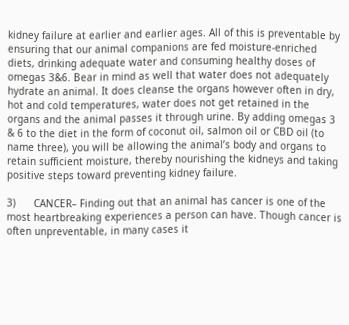kidney failure at earlier and earlier ages. All of this is preventable by ensuring that our animal companions are fed moisture-enriched diets, drinking adequate water and consuming healthy doses of omegas 3&6. Bear in mind as well that water does not adequately hydrate an animal. It does cleanse the organs however often in dry, hot and cold temperatures, water does not get retained in the organs and the animal passes it through urine. By adding omegas 3 & 6 to the diet in the form of coconut oil, salmon oil or CBD oil (to name three), you will be allowing the animal’s body and organs to retain sufficient moisture, thereby nourishing the kidneys and taking positive steps toward preventing kidney failure.

3)      CANCER– Finding out that an animal has cancer is one of the most heartbreaking experiences a person can have. Though cancer is often unpreventable, in many cases it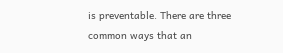is preventable. There are three common ways that an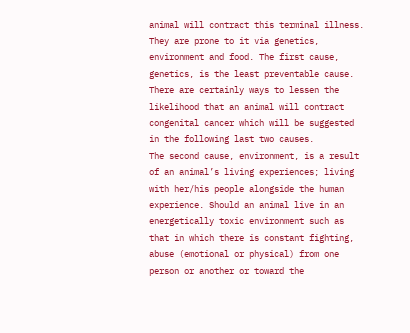animal will contract this terminal illness. They are prone to it via genetics, environment and food. The first cause, genetics, is the least preventable cause. There are certainly ways to lessen the likelihood that an animal will contract congenital cancer which will be suggested in the following last two causes.
The second cause, environment, is a result of an animal’s living experiences; living with her/his people alongside the human experience. Should an animal live in an energetically toxic environment such as that in which there is constant fighting, abuse (emotional or physical) from one person or another or toward the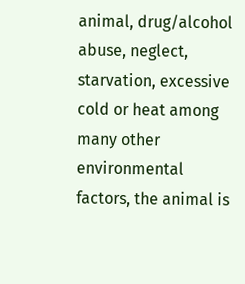animal, drug/alcohol abuse, neglect, starvation, excessive cold or heat among many other environmental factors, the animal is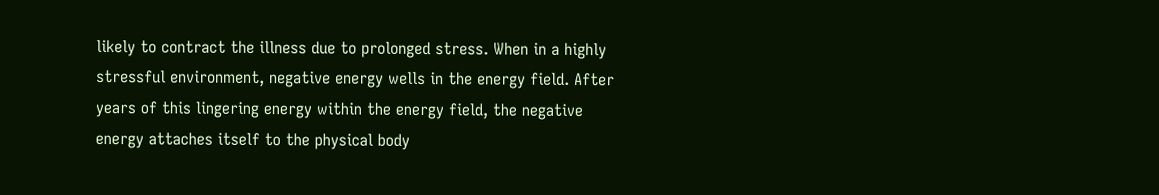likely to contract the illness due to prolonged stress. When in a highly stressful environment, negative energy wells in the energy field. After years of this lingering energy within the energy field, the negative energy attaches itself to the physical body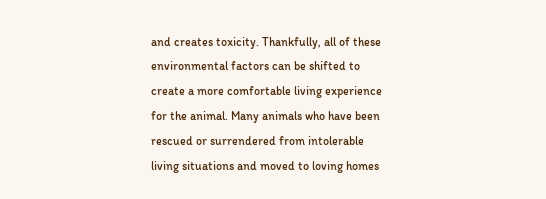and creates toxicity. Thankfully, all of these environmental factors can be shifted to create a more comfortable living experience for the animal. Many animals who have been rescued or surrendered from intolerable living situations and moved to loving homes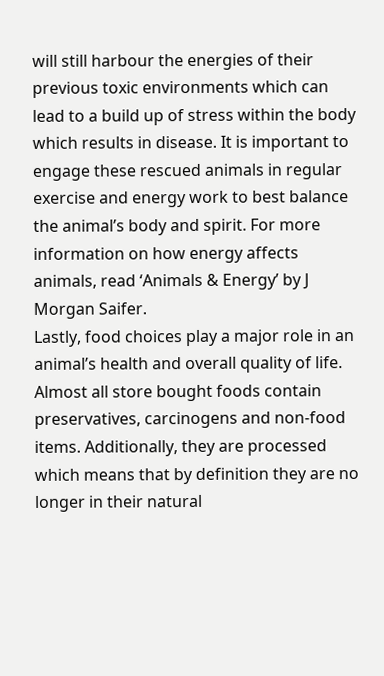will still harbour the energies of their previous toxic environments which can lead to a build up of stress within the body which results in disease. It is important to engage these rescued animals in regular exercise and energy work to best balance the animal’s body and spirit. For more information on how energy affects animals, read ‘Animals & Energy’ by J Morgan Saifer.
Lastly, food choices play a major role in an animal’s health and overall quality of life. Almost all store bought foods contain preservatives, carcinogens and non-food items. Additionally, they are processed which means that by definition they are no longer in their natural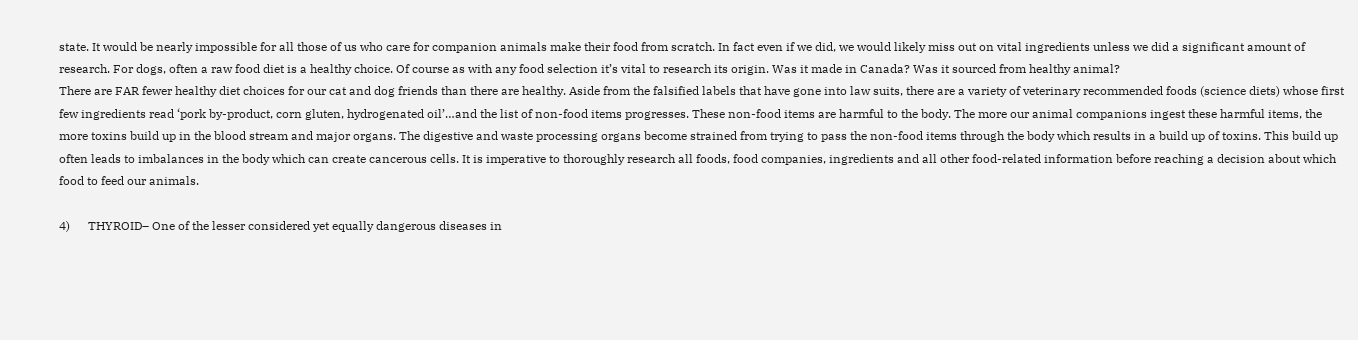state. It would be nearly impossible for all those of us who care for companion animals make their food from scratch. In fact even if we did, we would likely miss out on vital ingredients unless we did a significant amount of research. For dogs, often a raw food diet is a healthy choice. Of course as with any food selection it’s vital to research its origin. Was it made in Canada? Was it sourced from healthy animal?
There are FAR fewer healthy diet choices for our cat and dog friends than there are healthy. Aside from the falsified labels that have gone into law suits, there are a variety of veterinary recommended foods (science diets) whose first few ingredients read ‘pork by-product, corn gluten, hydrogenated oil’…and the list of non-food items progresses. These non-food items are harmful to the body. The more our animal companions ingest these harmful items, the more toxins build up in the blood stream and major organs. The digestive and waste processing organs become strained from trying to pass the non-food items through the body which results in a build up of toxins. This build up often leads to imbalances in the body which can create cancerous cells. It is imperative to thoroughly research all foods, food companies, ingredients and all other food-related information before reaching a decision about which food to feed our animals.

4)      THYROID– One of the lesser considered yet equally dangerous diseases in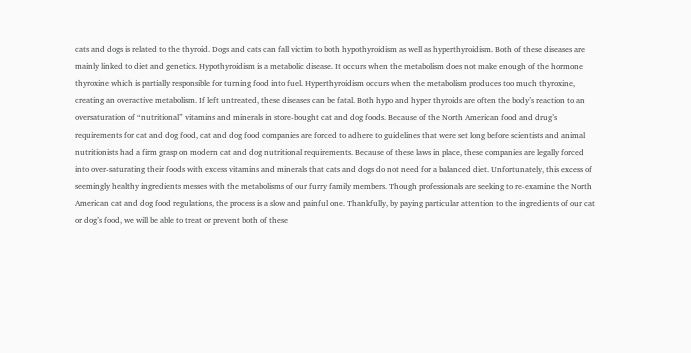cats and dogs is related to the thyroid. Dogs and cats can fall victim to both hypothyroidism as well as hyperthyroidism. Both of these diseases are mainly linked to diet and genetics. Hypothyroidism is a metabolic disease. It occurs when the metabolism does not make enough of the hormone thyroxine which is partially responsible for turning food into fuel. Hyperthyroidism occurs when the metabolism produces too much thyroxine, creating an overactive metabolism. If left untreated, these diseases can be fatal. Both hypo and hyper thyroids are often the body’s reaction to an oversaturation of “nutritional” vitamins and minerals in store-bought cat and dog foods. Because of the North American food and drug’s requirements for cat and dog food, cat and dog food companies are forced to adhere to guidelines that were set long before scientists and animal nutritionists had a firm grasp on modern cat and dog nutritional requirements. Because of these laws in place, these companies are legally forced into over-saturating their foods with excess vitamins and minerals that cats and dogs do not need for a balanced diet. Unfortunately, this excess of seemingly healthy ingredients messes with the metabolisms of our furry family members. Though professionals are seeking to re-examine the North American cat and dog food regulations, the process is a slow and painful one. Thankfully, by paying particular attention to the ingredients of our cat or dog’s food, we will be able to treat or prevent both of these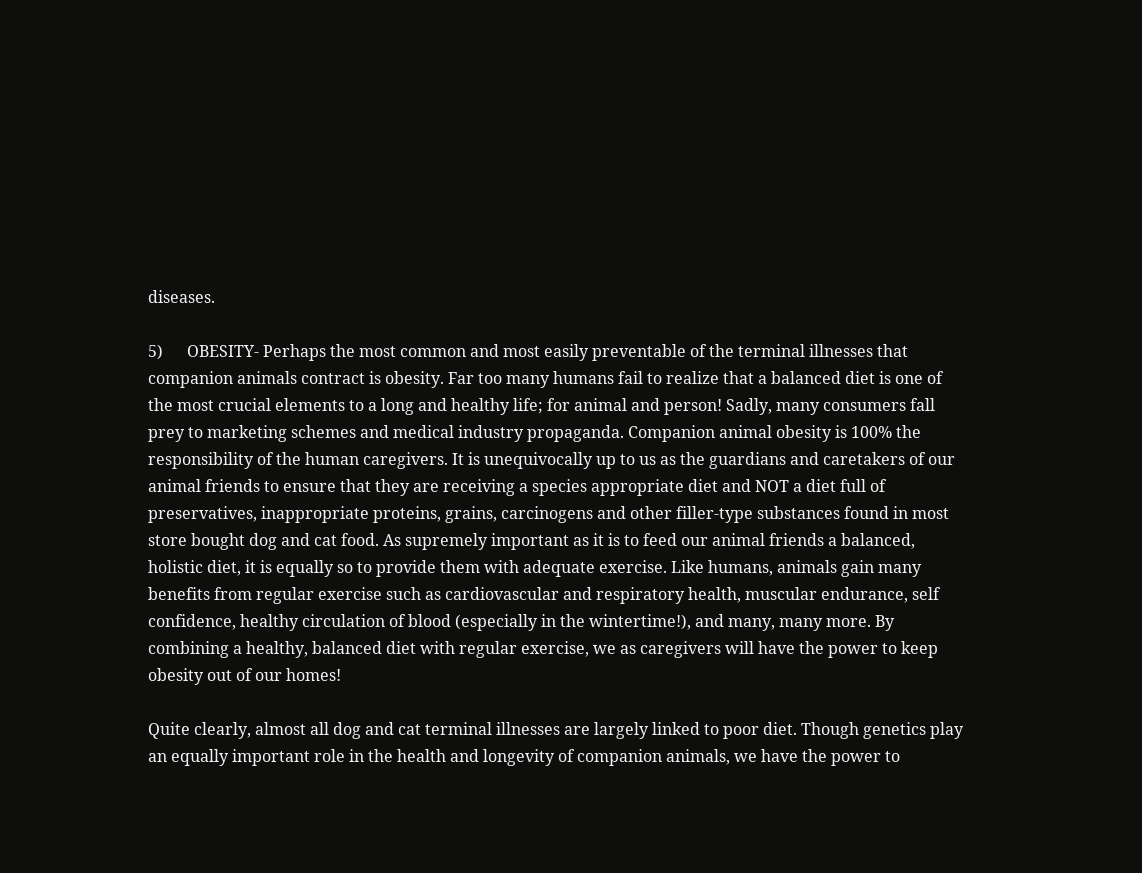diseases.

5)      OBESITY- Perhaps the most common and most easily preventable of the terminal illnesses that companion animals contract is obesity. Far too many humans fail to realize that a balanced diet is one of the most crucial elements to a long and healthy life; for animal and person! Sadly, many consumers fall prey to marketing schemes and medical industry propaganda. Companion animal obesity is 100% the responsibility of the human caregivers. It is unequivocally up to us as the guardians and caretakers of our animal friends to ensure that they are receiving a species appropriate diet and NOT a diet full of preservatives, inappropriate proteins, grains, carcinogens and other filler-type substances found in most store bought dog and cat food. As supremely important as it is to feed our animal friends a balanced, holistic diet, it is equally so to provide them with adequate exercise. Like humans, animals gain many benefits from regular exercise such as cardiovascular and respiratory health, muscular endurance, self confidence, healthy circulation of blood (especially in the wintertime!), and many, many more. By combining a healthy, balanced diet with regular exercise, we as caregivers will have the power to keep obesity out of our homes!

Quite clearly, almost all dog and cat terminal illnesses are largely linked to poor diet. Though genetics play an equally important role in the health and longevity of companion animals, we have the power to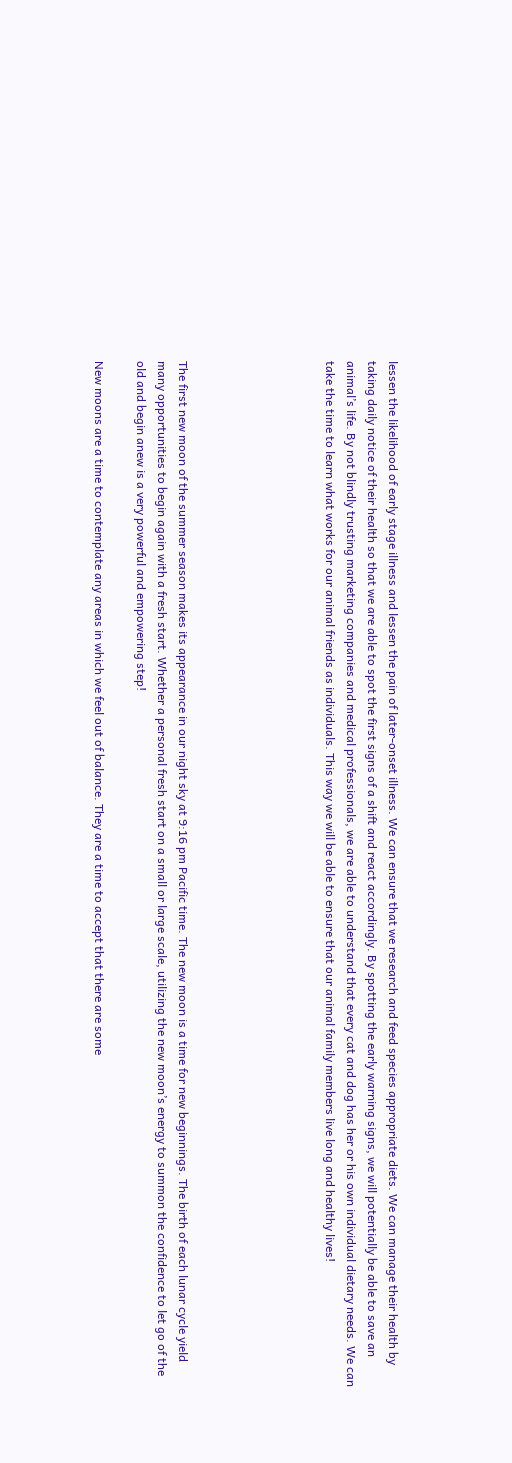lessen the likelihood of early stage illness and lessen the pain of later-onset illness. We can ensure that we research and feed species appropriate diets. We can manage their health by taking daily notice of their health so that we are able to spot the first signs of a shift and react accordingly. By spotting the early warning signs, we will potentially be able to save an animal’s life. By not blindly trusting marketing companies and medical professionals, we are able to understand that every cat and dog has her or his own individual dietary needs. We can take the time to learn what works for our animal friends as individuals. This way we will be able to ensure that our animal family members live long and healthy lives!






The first new moon of the summer season makes its appearance in our night sky at 9:16 pm Pacific time. The new moon is a time for new beginnings. The birth of each lunar cycle yield many opportunities to begin again with a fresh start. Whether a personal fresh start on a small or large scale, utilizing the new moon’s energy to summon the confidence to let go of the old and begin anew is a very powerful and empowering step!

New moons are a time to contemplate any areas in which we feel out of balance. They are a time to accept that there are some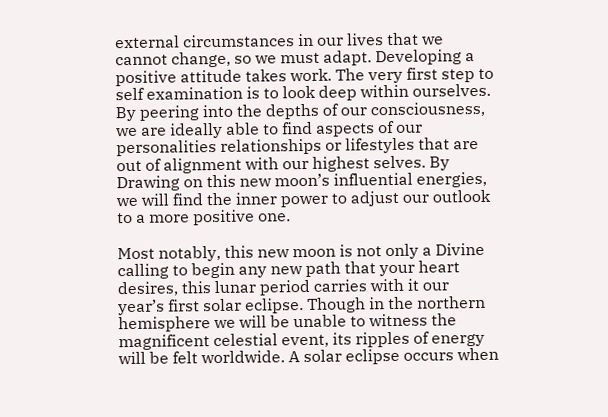external circumstances in our lives that we cannot change, so we must adapt. Developing a positive attitude takes work. The very first step to self examination is to look deep within ourselves. By peering into the depths of our consciousness, we are ideally able to find aspects of our personalities relationships or lifestyles that are out of alignment with our highest selves. By Drawing on this new moon’s influential energies, we will find the inner power to adjust our outlook to a more positive one.

Most notably, this new moon is not only a Divine calling to begin any new path that your heart desires, this lunar period carries with it our year’s first solar eclipse. Though in the northern hemisphere we will be unable to witness the magnificent celestial event, its ripples of energy will be felt worldwide. A solar eclipse occurs when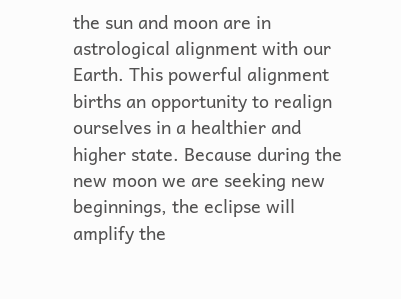the sun and moon are in astrological alignment with our Earth. This powerful alignment births an opportunity to realign ourselves in a healthier and higher state. Because during the new moon we are seeking new beginnings, the eclipse will amplify the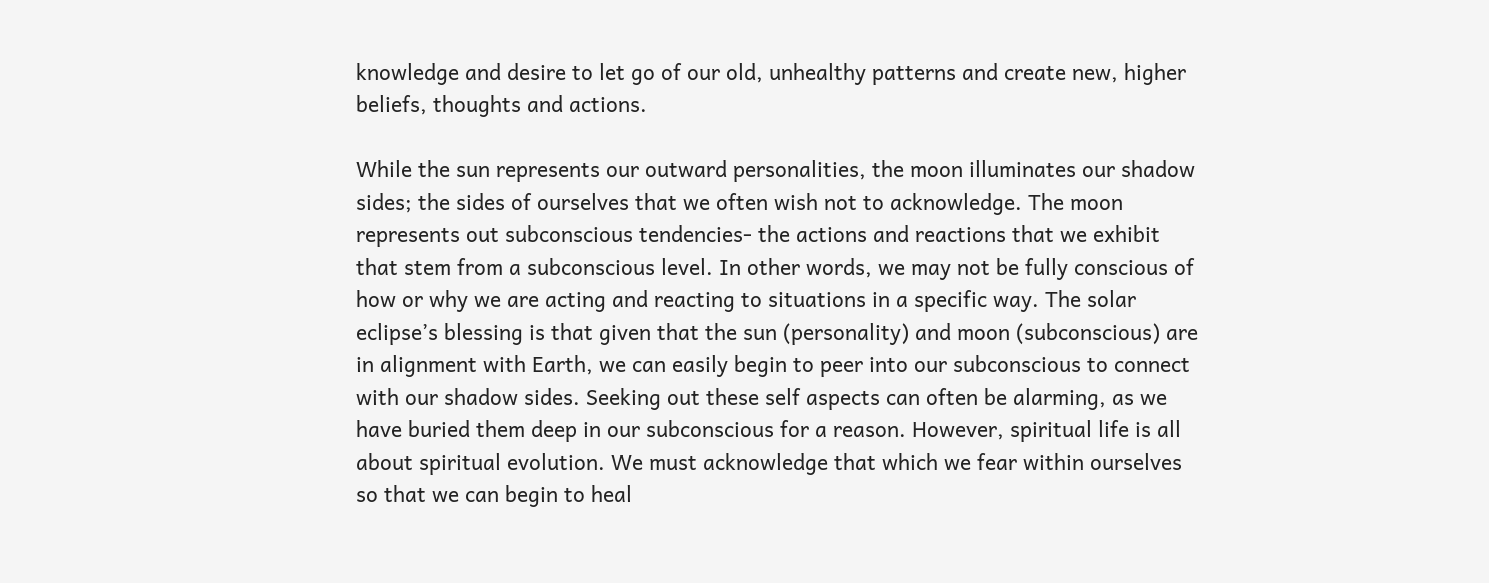knowledge and desire to let go of our old, unhealthy patterns and create new, higher beliefs, thoughts and actions.

While the sun represents our outward personalities, the moon illuminates our shadow sides; the sides of ourselves that we often wish not to acknowledge. The moon represents out subconscious tendencies- the actions and reactions that we exhibit that stem from a subconscious level. In other words, we may not be fully conscious of how or why we are acting and reacting to situations in a specific way. The solar eclipse’s blessing is that given that the sun (personality) and moon (subconscious) are in alignment with Earth, we can easily begin to peer into our subconscious to connect with our shadow sides. Seeking out these self aspects can often be alarming, as we have buried them deep in our subconscious for a reason. However, spiritual life is all about spiritual evolution. We must acknowledge that which we fear within ourselves so that we can begin to heal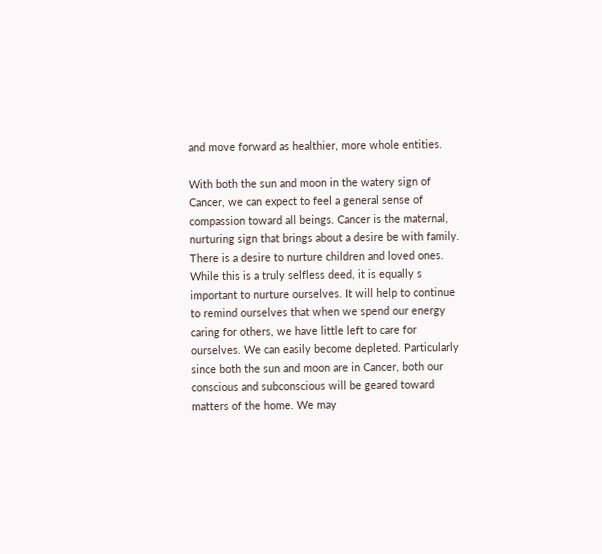and move forward as healthier, more whole entities.

With both the sun and moon in the watery sign of Cancer, we can expect to feel a general sense of compassion toward all beings. Cancer is the maternal, nurturing sign that brings about a desire be with family. There is a desire to nurture children and loved ones. While this is a truly selfless deed, it is equally s important to nurture ourselves. It will help to continue to remind ourselves that when we spend our energy caring for others, we have little left to care for ourselves. We can easily become depleted. Particularly since both the sun and moon are in Cancer, both our conscious and subconscious will be geared toward matters of the home. We may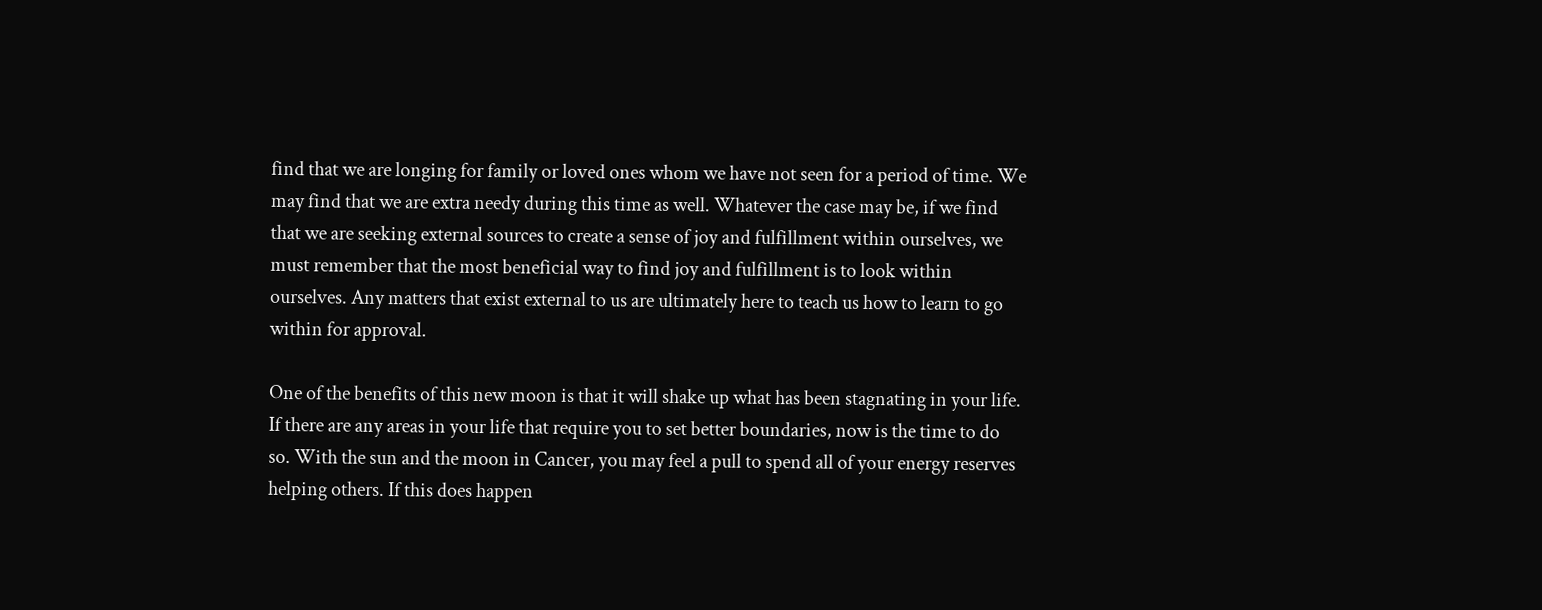find that we are longing for family or loved ones whom we have not seen for a period of time. We may find that we are extra needy during this time as well. Whatever the case may be, if we find that we are seeking external sources to create a sense of joy and fulfillment within ourselves, we must remember that the most beneficial way to find joy and fulfillment is to look within ourselves. Any matters that exist external to us are ultimately here to teach us how to learn to go within for approval.

One of the benefits of this new moon is that it will shake up what has been stagnating in your life. If there are any areas in your life that require you to set better boundaries, now is the time to do so. With the sun and the moon in Cancer, you may feel a pull to spend all of your energy reserves helping others. If this does happen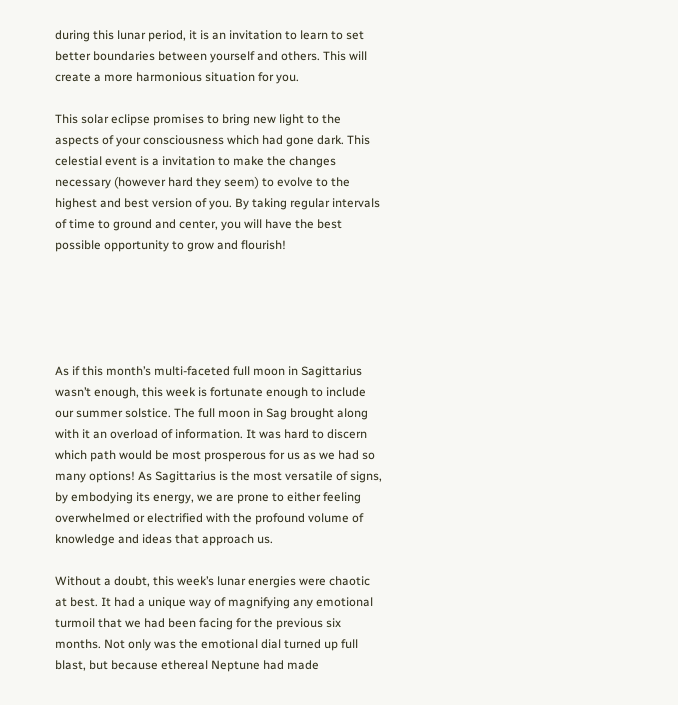during this lunar period, it is an invitation to learn to set better boundaries between yourself and others. This will create a more harmonious situation for you.

This solar eclipse promises to bring new light to the aspects of your consciousness which had gone dark. This celestial event is a invitation to make the changes necessary (however hard they seem) to evolve to the highest and best version of you. By taking regular intervals of time to ground and center, you will have the best possible opportunity to grow and flourish!





As if this month’s multi-faceted full moon in Sagittarius wasn’t enough, this week is fortunate enough to include our summer solstice. The full moon in Sag brought along with it an overload of information. It was hard to discern which path would be most prosperous for us as we had so many options! As Sagittarius is the most versatile of signs, by embodying its energy, we are prone to either feeling overwhelmed or electrified with the profound volume of knowledge and ideas that approach us.

Without a doubt, this week’s lunar energies were chaotic at best. It had a unique way of magnifying any emotional turmoil that we had been facing for the previous six months. Not only was the emotional dial turned up full blast, but because ethereal Neptune had made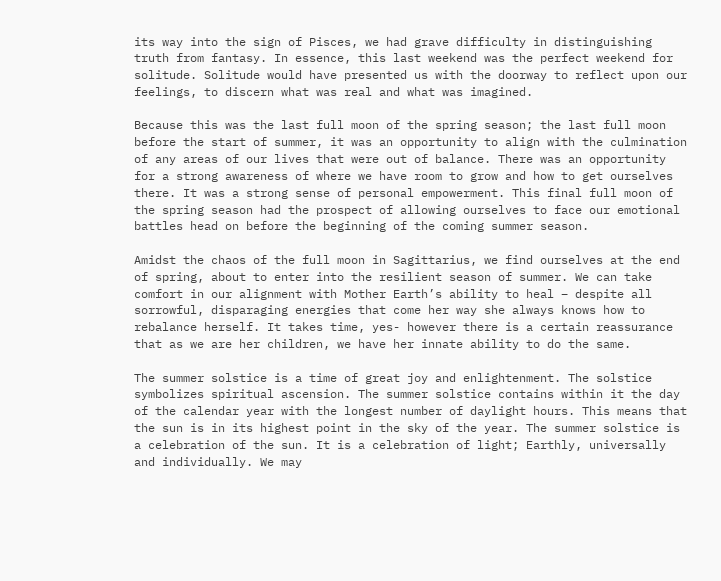its way into the sign of Pisces, we had grave difficulty in distinguishing truth from fantasy. In essence, this last weekend was the perfect weekend for solitude. Solitude would have presented us with the doorway to reflect upon our feelings, to discern what was real and what was imagined.

Because this was the last full moon of the spring season; the last full moon before the start of summer, it was an opportunity to align with the culmination of any areas of our lives that were out of balance. There was an opportunity for a strong awareness of where we have room to grow and how to get ourselves there. It was a strong sense of personal empowerment. This final full moon of the spring season had the prospect of allowing ourselves to face our emotional battles head on before the beginning of the coming summer season.

Amidst the chaos of the full moon in Sagittarius, we find ourselves at the end of spring, about to enter into the resilient season of summer. We can take comfort in our alignment with Mother Earth’s ability to heal – despite all sorrowful, disparaging energies that come her way she always knows how to rebalance herself. It takes time, yes- however there is a certain reassurance that as we are her children, we have her innate ability to do the same.

The summer solstice is a time of great joy and enlightenment. The solstice symbolizes spiritual ascension. The summer solstice contains within it the day of the calendar year with the longest number of daylight hours. This means that the sun is in its highest point in the sky of the year. The summer solstice is a celebration of the sun. It is a celebration of light; Earthly, universally and individually. We may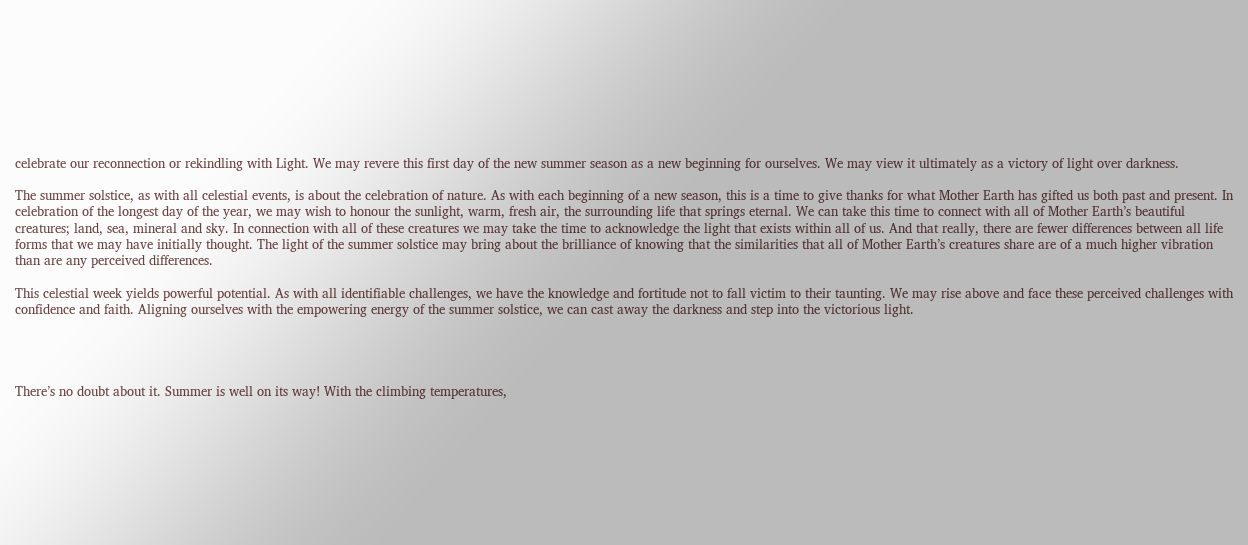celebrate our reconnection or rekindling with Light. We may revere this first day of the new summer season as a new beginning for ourselves. We may view it ultimately as a victory of light over darkness.

The summer solstice, as with all celestial events, is about the celebration of nature. As with each beginning of a new season, this is a time to give thanks for what Mother Earth has gifted us both past and present. In celebration of the longest day of the year, we may wish to honour the sunlight, warm, fresh air, the surrounding life that springs eternal. We can take this time to connect with all of Mother Earth’s beautiful creatures; land, sea, mineral and sky. In connection with all of these creatures we may take the time to acknowledge the light that exists within all of us. And that really, there are fewer differences between all life forms that we may have initially thought. The light of the summer solstice may bring about the brilliance of knowing that the similarities that all of Mother Earth’s creatures share are of a much higher vibration than are any perceived differences.

This celestial week yields powerful potential. As with all identifiable challenges, we have the knowledge and fortitude not to fall victim to their taunting. We may rise above and face these perceived challenges with confidence and faith. Aligning ourselves with the empowering energy of the summer solstice, we can cast away the darkness and step into the victorious light.




There’s no doubt about it. Summer is well on its way! With the climbing temperatures,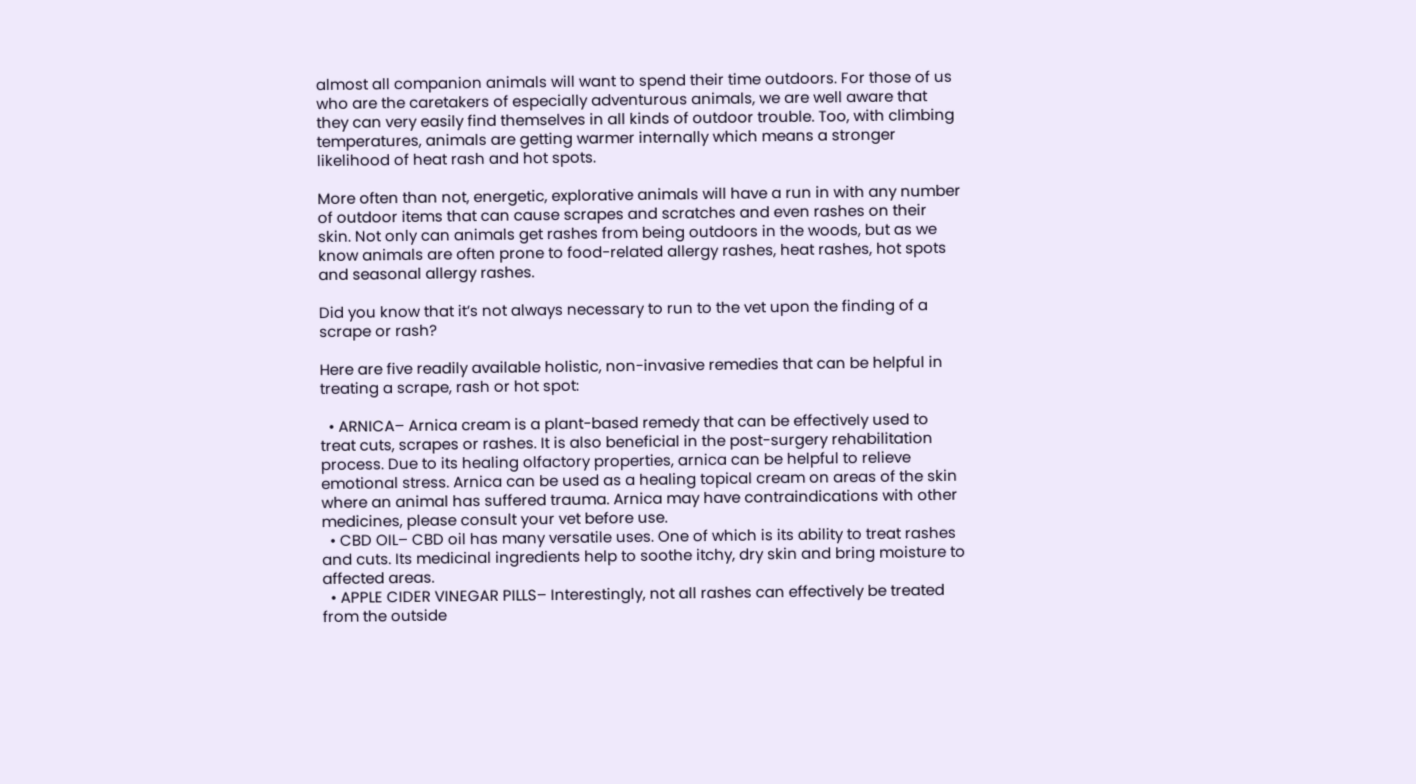almost all companion animals will want to spend their time outdoors. For those of us who are the caretakers of especially adventurous animals, we are well aware that they can very easily find themselves in all kinds of outdoor trouble. Too, with climbing temperatures, animals are getting warmer internally which means a stronger likelihood of heat rash and hot spots.

More often than not, energetic, explorative animals will have a run in with any number of outdoor items that can cause scrapes and scratches and even rashes on their skin. Not only can animals get rashes from being outdoors in the woods, but as we know animals are often prone to food-related allergy rashes, heat rashes, hot spots and seasonal allergy rashes.

Did you know that it’s not always necessary to run to the vet upon the finding of a scrape or rash?

Here are five readily available holistic, non-invasive remedies that can be helpful in treating a scrape, rash or hot spot:

  • ARNICA– Arnica cream is a plant-based remedy that can be effectively used to treat cuts, scrapes or rashes. It is also beneficial in the post-surgery rehabilitation process. Due to its healing olfactory properties, arnica can be helpful to relieve emotional stress. Arnica can be used as a healing topical cream on areas of the skin where an animal has suffered trauma. Arnica may have contraindications with other medicines, please consult your vet before use.
  • CBD OIL– CBD oil has many versatile uses. One of which is its ability to treat rashes and cuts. Its medicinal ingredients help to soothe itchy, dry skin and bring moisture to affected areas.
  • APPLE CIDER VINEGAR PILLS– Interestingly, not all rashes can effectively be treated from the outside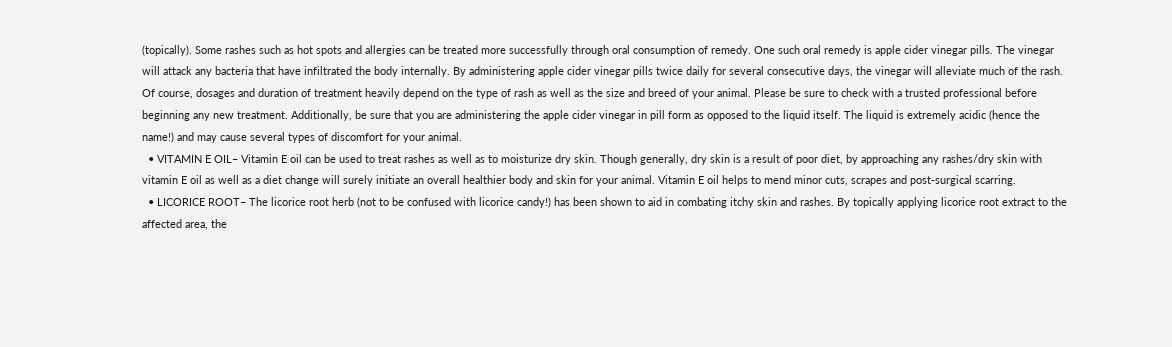(topically). Some rashes such as hot spots and allergies can be treated more successfully through oral consumption of remedy. One such oral remedy is apple cider vinegar pills. The vinegar will attack any bacteria that have infiltrated the body internally. By administering apple cider vinegar pills twice daily for several consecutive days, the vinegar will alleviate much of the rash. Of course, dosages and duration of treatment heavily depend on the type of rash as well as the size and breed of your animal. Please be sure to check with a trusted professional before beginning any new treatment. Additionally, be sure that you are administering the apple cider vinegar in pill form as opposed to the liquid itself. The liquid is extremely acidic (hence the name!) and may cause several types of discomfort for your animal.
  • VITAMIN E OIL– Vitamin E oil can be used to treat rashes as well as to moisturize dry skin. Though generally, dry skin is a result of poor diet, by approaching any rashes/dry skin with vitamin E oil as well as a diet change will surely initiate an overall healthier body and skin for your animal. Vitamin E oil helps to mend minor cuts, scrapes and post-surgical scarring.
  • LICORICE ROOT– The licorice root herb (not to be confused with licorice candy!) has been shown to aid in combating itchy skin and rashes. By topically applying licorice root extract to the affected area, the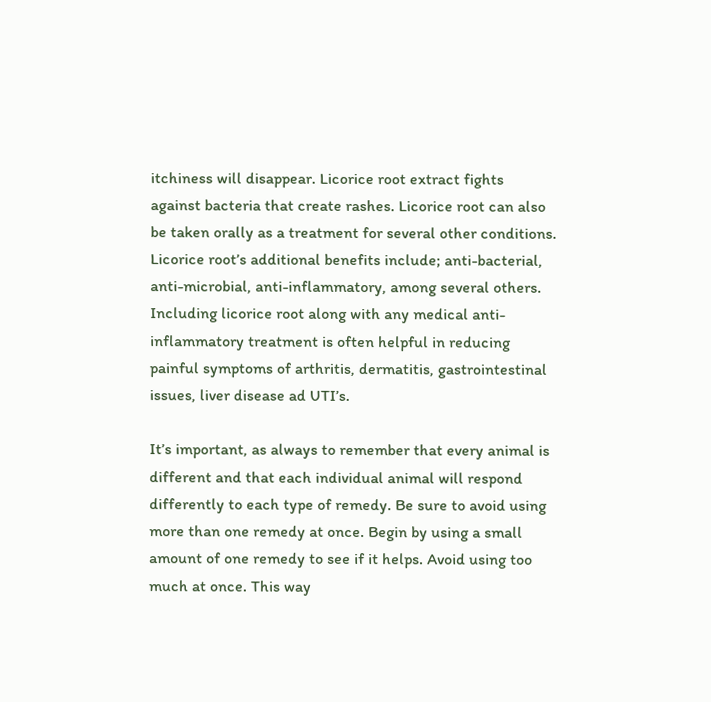itchiness will disappear. Licorice root extract fights against bacteria that create rashes. Licorice root can also be taken orally as a treatment for several other conditions. Licorice root’s additional benefits include; anti-bacterial, anti-microbial, anti-inflammatory, among several others. Including licorice root along with any medical anti-inflammatory treatment is often helpful in reducing painful symptoms of arthritis, dermatitis, gastrointestinal issues, liver disease ad UTI’s.

It’s important, as always to remember that every animal is different and that each individual animal will respond differently to each type of remedy. Be sure to avoid using more than one remedy at once. Begin by using a small amount of one remedy to see if it helps. Avoid using too much at once. This way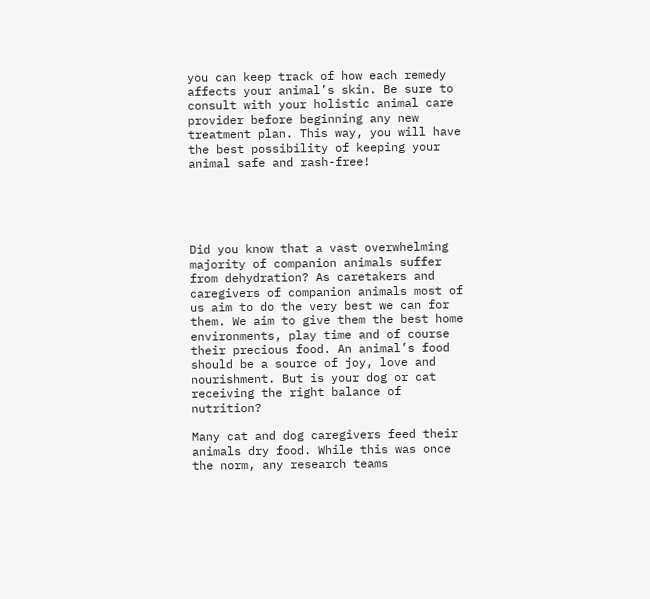you can keep track of how each remedy affects your animal’s skin. Be sure to consult with your holistic animal care provider before beginning any new treatment plan. This way, you will have the best possibility of keeping your animal safe and rash-free!





Did you know that a vast overwhelming majority of companion animals suffer from dehydration? As caretakers and caregivers of companion animals most of us aim to do the very best we can for them. We aim to give them the best home environments, play time and of course their precious food. An animal’s food should be a source of joy, love and nourishment. But is your dog or cat receiving the right balance of nutrition?

Many cat and dog caregivers feed their animals dry food. While this was once the norm, any research teams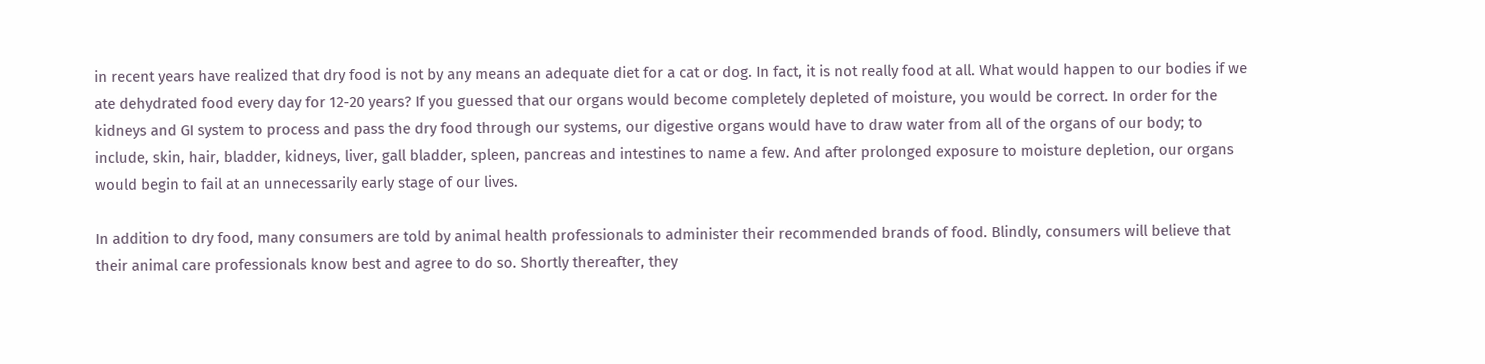in recent years have realized that dry food is not by any means an adequate diet for a cat or dog. In fact, it is not really food at all. What would happen to our bodies if we ate dehydrated food every day for 12-20 years? If you guessed that our organs would become completely depleted of moisture, you would be correct. In order for the kidneys and GI system to process and pass the dry food through our systems, our digestive organs would have to draw water from all of the organs of our body; to include, skin, hair, bladder, kidneys, liver, gall bladder, spleen, pancreas and intestines to name a few. And after prolonged exposure to moisture depletion, our organs would begin to fail at an unnecessarily early stage of our lives.

In addition to dry food, many consumers are told by animal health professionals to administer their recommended brands of food. Blindly, consumers will believe that their animal care professionals know best and agree to do so. Shortly thereafter, they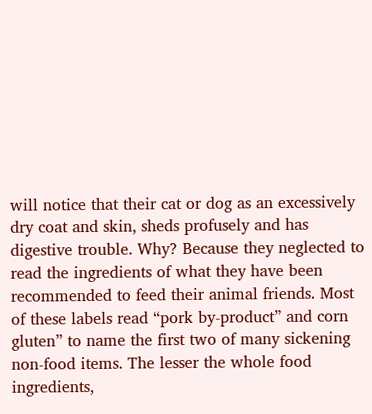will notice that their cat or dog as an excessively dry coat and skin, sheds profusely and has digestive trouble. Why? Because they neglected to read the ingredients of what they have been recommended to feed their animal friends. Most of these labels read “pork by-product” and corn gluten” to name the first two of many sickening non-food items. The lesser the whole food ingredients,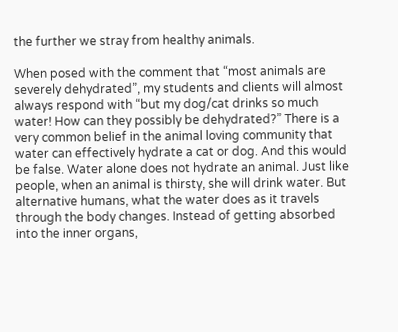the further we stray from healthy animals.

When posed with the comment that “most animals are severely dehydrated”, my students and clients will almost always respond with “but my dog/cat drinks so much water! How can they possibly be dehydrated?” There is a very common belief in the animal loving community that water can effectively hydrate a cat or dog. And this would be false. Water alone does not hydrate an animal. Just like people, when an animal is thirsty, she will drink water. But alternative humans, what the water does as it travels through the body changes. Instead of getting absorbed into the inner organs,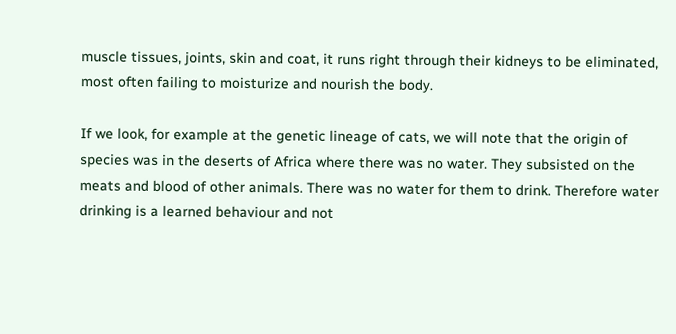muscle tissues, joints, skin and coat, it runs right through their kidneys to be eliminated, most often failing to moisturize and nourish the body.

If we look, for example at the genetic lineage of cats, we will note that the origin of species was in the deserts of Africa where there was no water. They subsisted on the meats and blood of other animals. There was no water for them to drink. Therefore water drinking is a learned behaviour and not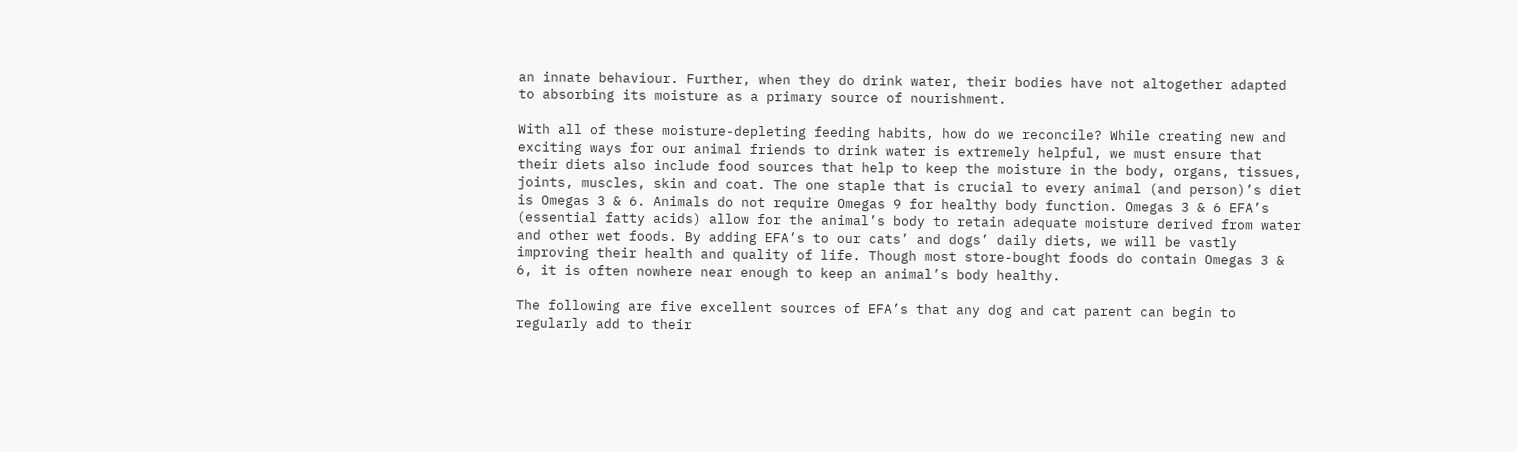an innate behaviour. Further, when they do drink water, their bodies have not altogether adapted to absorbing its moisture as a primary source of nourishment.

With all of these moisture-depleting feeding habits, how do we reconcile? While creating new and exciting ways for our animal friends to drink water is extremely helpful, we must ensure that their diets also include food sources that help to keep the moisture in the body, organs, tissues, joints, muscles, skin and coat. The one staple that is crucial to every animal (and person)’s diet is Omegas 3 & 6. Animals do not require Omegas 9 for healthy body function. Omegas 3 & 6 EFA’s (essential fatty acids) allow for the animal’s body to retain adequate moisture derived from water and other wet foods. By adding EFA’s to our cats’ and dogs’ daily diets, we will be vastly improving their health and quality of life. Though most store-bought foods do contain Omegas 3 & 6, it is often nowhere near enough to keep an animal’s body healthy.

The following are five excellent sources of EFA’s that any dog and cat parent can begin to regularly add to their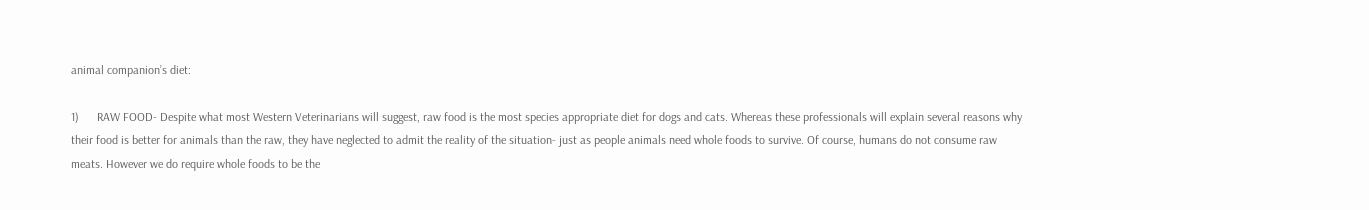animal companion’s diet:

1)      RAW FOOD- Despite what most Western Veterinarians will suggest, raw food is the most species appropriate diet for dogs and cats. Whereas these professionals will explain several reasons why their food is better for animals than the raw, they have neglected to admit the reality of the situation- just as people animals need whole foods to survive. Of course, humans do not consume raw meats. However we do require whole foods to be the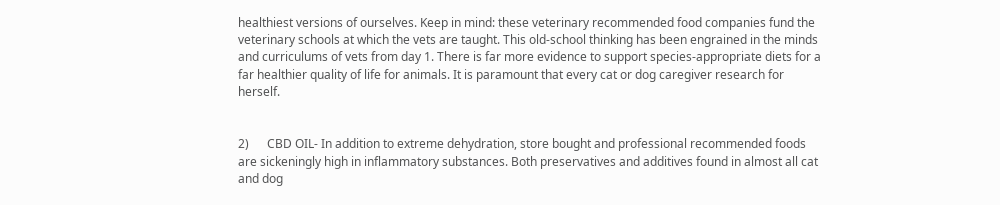healthiest versions of ourselves. Keep in mind: these veterinary recommended food companies fund the veterinary schools at which the vets are taught. This old-school thinking has been engrained in the minds and curriculums of vets from day 1. There is far more evidence to support species-appropriate diets for a far healthier quality of life for animals. It is paramount that every cat or dog caregiver research for herself.


2)      CBD OIL- In addition to extreme dehydration, store bought and professional recommended foods are sickeningly high in inflammatory substances. Both preservatives and additives found in almost all cat and dog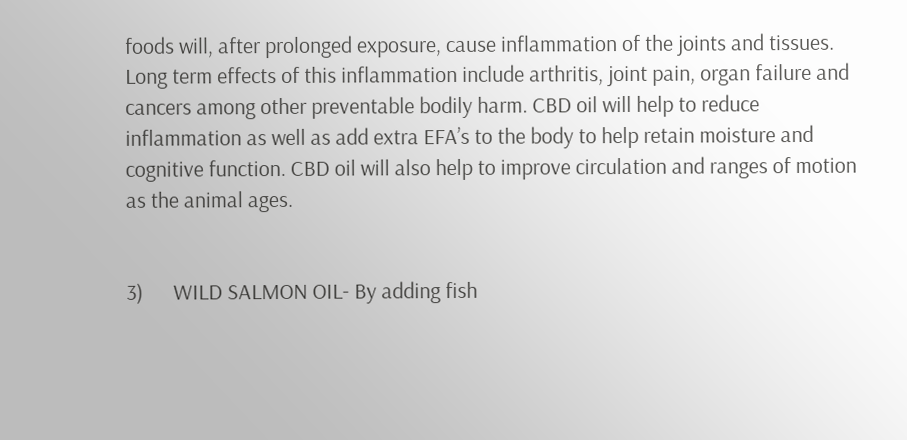foods will, after prolonged exposure, cause inflammation of the joints and tissues. Long term effects of this inflammation include arthritis, joint pain, organ failure and cancers among other preventable bodily harm. CBD oil will help to reduce inflammation as well as add extra EFA’s to the body to help retain moisture and cognitive function. CBD oil will also help to improve circulation and ranges of motion as the animal ages.


3)      WILD SALMON OIL- By adding fish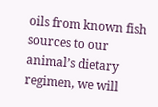oils from known fish sources to our animal’s dietary regimen, we will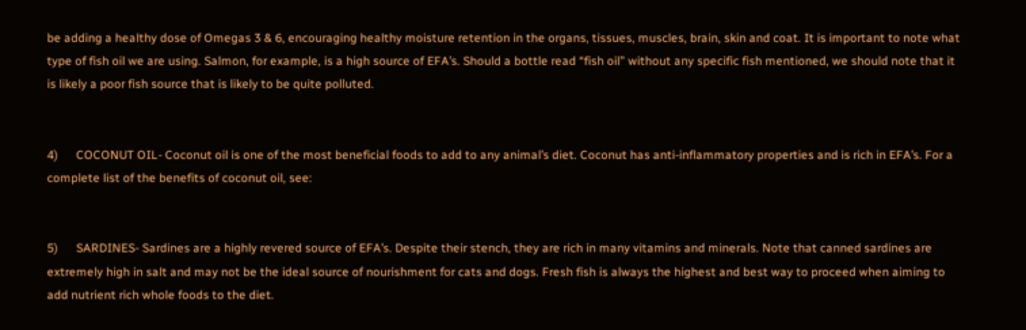be adding a healthy dose of Omegas 3 & 6, encouraging healthy moisture retention in the organs, tissues, muscles, brain, skin and coat. It is important to note what type of fish oil we are using. Salmon, for example, is a high source of EFA’s. Should a bottle read “fish oil” without any specific fish mentioned, we should note that it is likely a poor fish source that is likely to be quite polluted.


4)      COCONUT OIL- Coconut oil is one of the most beneficial foods to add to any animal’s diet. Coconut has anti-inflammatory properties and is rich in EFA’s. For a complete list of the benefits of coconut oil, see:


5)      SARDINES- Sardines are a highly revered source of EFA’s. Despite their stench, they are rich in many vitamins and minerals. Note that canned sardines are extremely high in salt and may not be the ideal source of nourishment for cats and dogs. Fresh fish is always the highest and best way to proceed when aiming to add nutrient rich whole foods to the diet.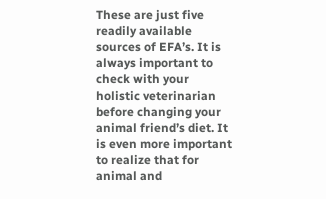These are just five readily available sources of EFA’s. It is always important to check with your holistic veterinarian before changing your animal friend’s diet. It is even more important to realize that for animal and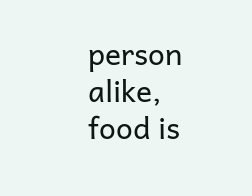person alike, food is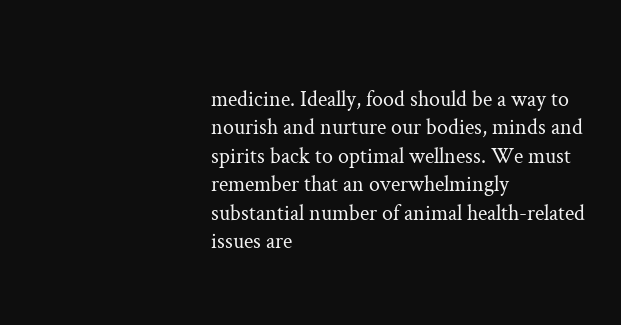medicine. Ideally, food should be a way to nourish and nurture our bodies, minds and spirits back to optimal wellness. We must remember that an overwhelmingly substantial number of animal health-related issues are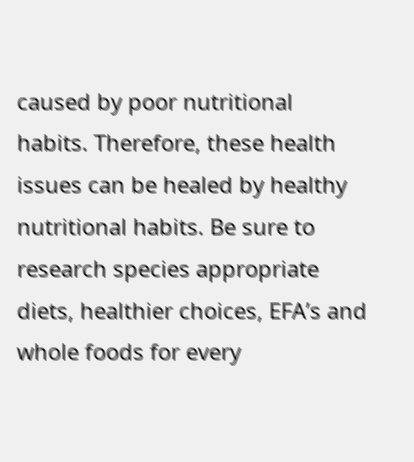caused by poor nutritional habits. Therefore, these health issues can be healed by healthy nutritional habits. Be sure to research species appropriate diets, healthier choices, EFA’s and whole foods for every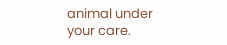animal under your care.